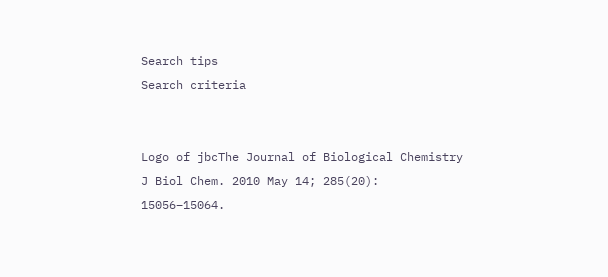Search tips
Search criteria


Logo of jbcThe Journal of Biological Chemistry
J Biol Chem. 2010 May 14; 285(20): 15056–15064.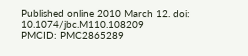Published online 2010 March 12. doi:  10.1074/jbc.M110.108209
PMCID: PMC2865289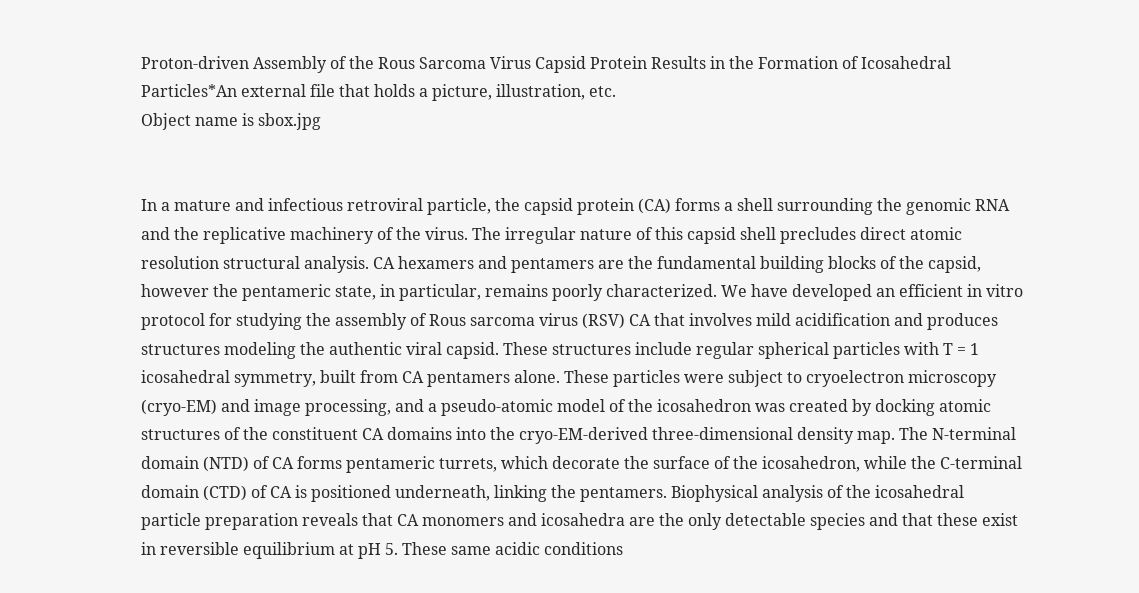Proton-driven Assembly of the Rous Sarcoma Virus Capsid Protein Results in the Formation of Icosahedral Particles*An external file that holds a picture, illustration, etc.
Object name is sbox.jpg


In a mature and infectious retroviral particle, the capsid protein (CA) forms a shell surrounding the genomic RNA and the replicative machinery of the virus. The irregular nature of this capsid shell precludes direct atomic resolution structural analysis. CA hexamers and pentamers are the fundamental building blocks of the capsid, however the pentameric state, in particular, remains poorly characterized. We have developed an efficient in vitro protocol for studying the assembly of Rous sarcoma virus (RSV) CA that involves mild acidification and produces structures modeling the authentic viral capsid. These structures include regular spherical particles with T = 1 icosahedral symmetry, built from CA pentamers alone. These particles were subject to cryoelectron microscopy (cryo-EM) and image processing, and a pseudo-atomic model of the icosahedron was created by docking atomic structures of the constituent CA domains into the cryo-EM-derived three-dimensional density map. The N-terminal domain (NTD) of CA forms pentameric turrets, which decorate the surface of the icosahedron, while the C-terminal domain (CTD) of CA is positioned underneath, linking the pentamers. Biophysical analysis of the icosahedral particle preparation reveals that CA monomers and icosahedra are the only detectable species and that these exist in reversible equilibrium at pH 5. These same acidic conditions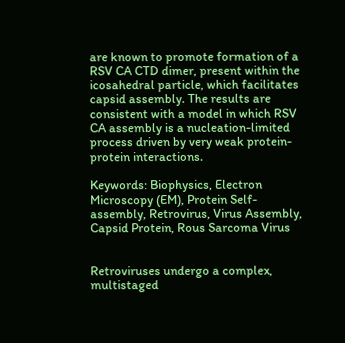are known to promote formation of a RSV CA CTD dimer, present within the icosahedral particle, which facilitates capsid assembly. The results are consistent with a model in which RSV CA assembly is a nucleation-limited process driven by very weak protein-protein interactions.

Keywords: Biophysics, Electron Microscopy (EM), Protein Self-assembly, Retrovirus, Virus Assembly, Capsid Protein, Rous Sarcoma Virus


Retroviruses undergo a complex, multistaged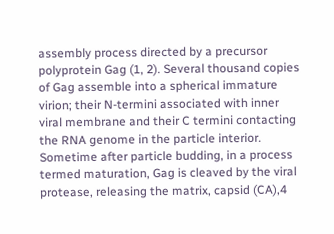assembly process directed by a precursor polyprotein Gag (1, 2). Several thousand copies of Gag assemble into a spherical immature virion; their N-termini associated with inner viral membrane and their C termini contacting the RNA genome in the particle interior. Sometime after particle budding, in a process termed maturation, Gag is cleaved by the viral protease, releasing the matrix, capsid (CA),4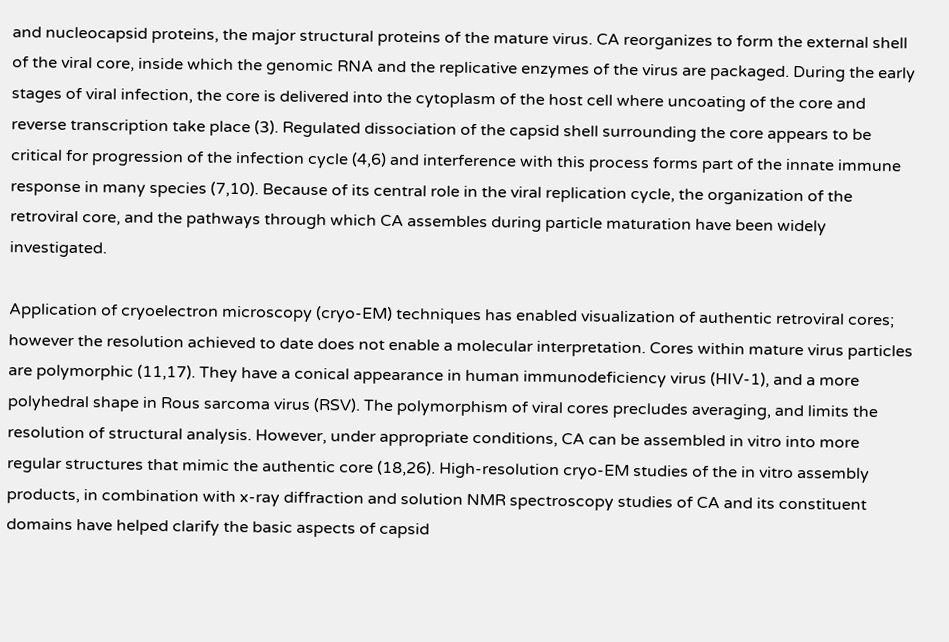and nucleocapsid proteins, the major structural proteins of the mature virus. CA reorganizes to form the external shell of the viral core, inside which the genomic RNA and the replicative enzymes of the virus are packaged. During the early stages of viral infection, the core is delivered into the cytoplasm of the host cell where uncoating of the core and reverse transcription take place (3). Regulated dissociation of the capsid shell surrounding the core appears to be critical for progression of the infection cycle (4,6) and interference with this process forms part of the innate immune response in many species (7,10). Because of its central role in the viral replication cycle, the organization of the retroviral core, and the pathways through which CA assembles during particle maturation have been widely investigated.

Application of cryoelectron microscopy (cryo-EM) techniques has enabled visualization of authentic retroviral cores; however the resolution achieved to date does not enable a molecular interpretation. Cores within mature virus particles are polymorphic (11,17). They have a conical appearance in human immunodeficiency virus (HIV-1), and a more polyhedral shape in Rous sarcoma virus (RSV). The polymorphism of viral cores precludes averaging, and limits the resolution of structural analysis. However, under appropriate conditions, CA can be assembled in vitro into more regular structures that mimic the authentic core (18,26). High-resolution cryo-EM studies of the in vitro assembly products, in combination with x-ray diffraction and solution NMR spectroscopy studies of CA and its constituent domains have helped clarify the basic aspects of capsid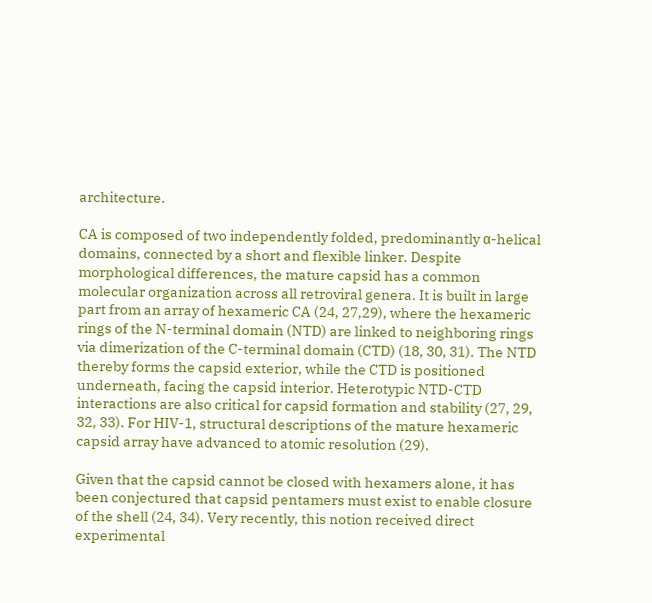architecture.

CA is composed of two independently folded, predominantly α-helical domains, connected by a short and flexible linker. Despite morphological differences, the mature capsid has a common molecular organization across all retroviral genera. It is built in large part from an array of hexameric CA (24, 27,29), where the hexameric rings of the N-terminal domain (NTD) are linked to neighboring rings via dimerization of the C-terminal domain (CTD) (18, 30, 31). The NTD thereby forms the capsid exterior, while the CTD is positioned underneath, facing the capsid interior. Heterotypic NTD-CTD interactions are also critical for capsid formation and stability (27, 29, 32, 33). For HIV-1, structural descriptions of the mature hexameric capsid array have advanced to atomic resolution (29).

Given that the capsid cannot be closed with hexamers alone, it has been conjectured that capsid pentamers must exist to enable closure of the shell (24, 34). Very recently, this notion received direct experimental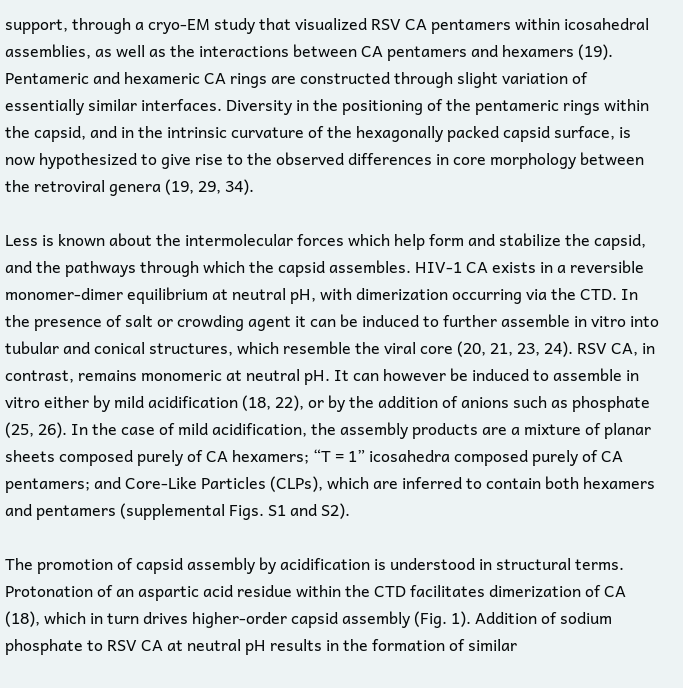support, through a cryo-EM study that visualized RSV CA pentamers within icosahedral assemblies, as well as the interactions between CA pentamers and hexamers (19). Pentameric and hexameric CA rings are constructed through slight variation of essentially similar interfaces. Diversity in the positioning of the pentameric rings within the capsid, and in the intrinsic curvature of the hexagonally packed capsid surface, is now hypothesized to give rise to the observed differences in core morphology between the retroviral genera (19, 29, 34).

Less is known about the intermolecular forces which help form and stabilize the capsid, and the pathways through which the capsid assembles. HIV-1 CA exists in a reversible monomer-dimer equilibrium at neutral pH, with dimerization occurring via the CTD. In the presence of salt or crowding agent it can be induced to further assemble in vitro into tubular and conical structures, which resemble the viral core (20, 21, 23, 24). RSV CA, in contrast, remains monomeric at neutral pH. It can however be induced to assemble in vitro either by mild acidification (18, 22), or by the addition of anions such as phosphate (25, 26). In the case of mild acidification, the assembly products are a mixture of planar sheets composed purely of CA hexamers; “T = 1” icosahedra composed purely of CA pentamers; and Core-Like Particles (CLPs), which are inferred to contain both hexamers and pentamers (supplemental Figs. S1 and S2).

The promotion of capsid assembly by acidification is understood in structural terms. Protonation of an aspartic acid residue within the CTD facilitates dimerization of CA (18), which in turn drives higher-order capsid assembly (Fig. 1). Addition of sodium phosphate to RSV CA at neutral pH results in the formation of similar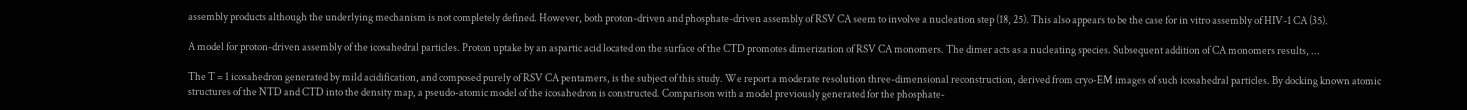assembly products although the underlying mechanism is not completely defined. However, both proton-driven and phosphate-driven assembly of RSV CA seem to involve a nucleation step (18, 25). This also appears to be the case for in vitro assembly of HIV-1 CA (35).

A model for proton-driven assembly of the icosahedral particles. Proton uptake by an aspartic acid located on the surface of the CTD promotes dimerization of RSV CA monomers. The dimer acts as a nucleating species. Subsequent addition of CA monomers results, ...

The T = 1 icosahedron generated by mild acidification, and composed purely of RSV CA pentamers, is the subject of this study. We report a moderate resolution three-dimensional reconstruction, derived from cryo-EM images of such icosahedral particles. By docking known atomic structures of the NTD and CTD into the density map, a pseudo-atomic model of the icosahedron is constructed. Comparison with a model previously generated for the phosphate-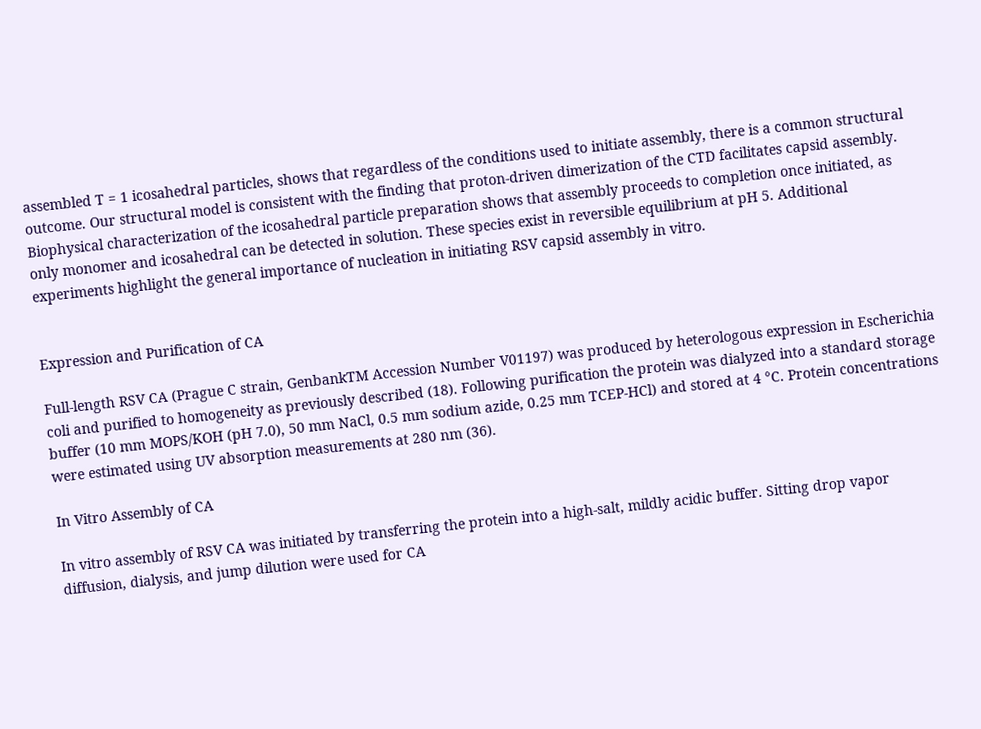assembled T = 1 icosahedral particles, shows that regardless of the conditions used to initiate assembly, there is a common structural outcome. Our structural model is consistent with the finding that proton-driven dimerization of the CTD facilitates capsid assembly. Biophysical characterization of the icosahedral particle preparation shows that assembly proceeds to completion once initiated, as only monomer and icosahedral can be detected in solution. These species exist in reversible equilibrium at pH 5. Additional experiments highlight the general importance of nucleation in initiating RSV capsid assembly in vitro.


Expression and Purification of CA

Full-length RSV CA (Prague C strain, GenbankTM Accession Number V01197) was produced by heterologous expression in Escherichia coli and purified to homogeneity as previously described (18). Following purification the protein was dialyzed into a standard storage buffer (10 mm MOPS/KOH (pH 7.0), 50 mm NaCl, 0.5 mm sodium azide, 0.25 mm TCEP-HCl) and stored at 4 °C. Protein concentrations were estimated using UV absorption measurements at 280 nm (36).

In Vitro Assembly of CA

In vitro assembly of RSV CA was initiated by transferring the protein into a high-salt, mildly acidic buffer. Sitting drop vapor diffusion, dialysis, and jump dilution were used for CA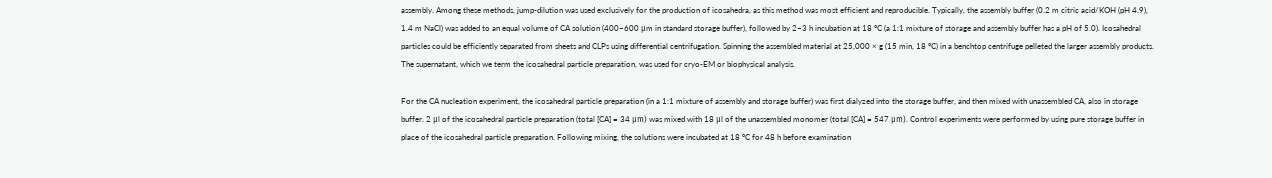assembly. Among these methods, jump-dilution was used exclusively for the production of icosahedra, as this method was most efficient and reproducible. Typically, the assembly buffer (0.2 m citric acid/KOH (pH 4.9), 1.4 m NaCl) was added to an equal volume of CA solution (400–600 μm in standard storage buffer), followed by 2–3 h incubation at 18 °C (a 1:1 mixture of storage and assembly buffer has a pH of 5.0). Icosahedral particles could be efficiently separated from sheets and CLPs using differential centrifugation. Spinning the assembled material at 25,000 × g (15 min, 18 °C) in a benchtop centrifuge pelleted the larger assembly products. The supernatant, which we term the icosahedral particle preparation, was used for cryo-EM or biophysical analysis.

For the CA nucleation experiment, the icosahedral particle preparation (in a 1:1 mixture of assembly and storage buffer) was first dialyzed into the storage buffer, and then mixed with unassembled CA, also in storage buffer. 2 μl of the icosahedral particle preparation (total [CA] = 34 μm) was mixed with 18 μl of the unassembled monomer (total [CA] = 547 μm). Control experiments were performed by using pure storage buffer in place of the icosahedral particle preparation. Following mixing, the solutions were incubated at 18 °C for 48 h before examination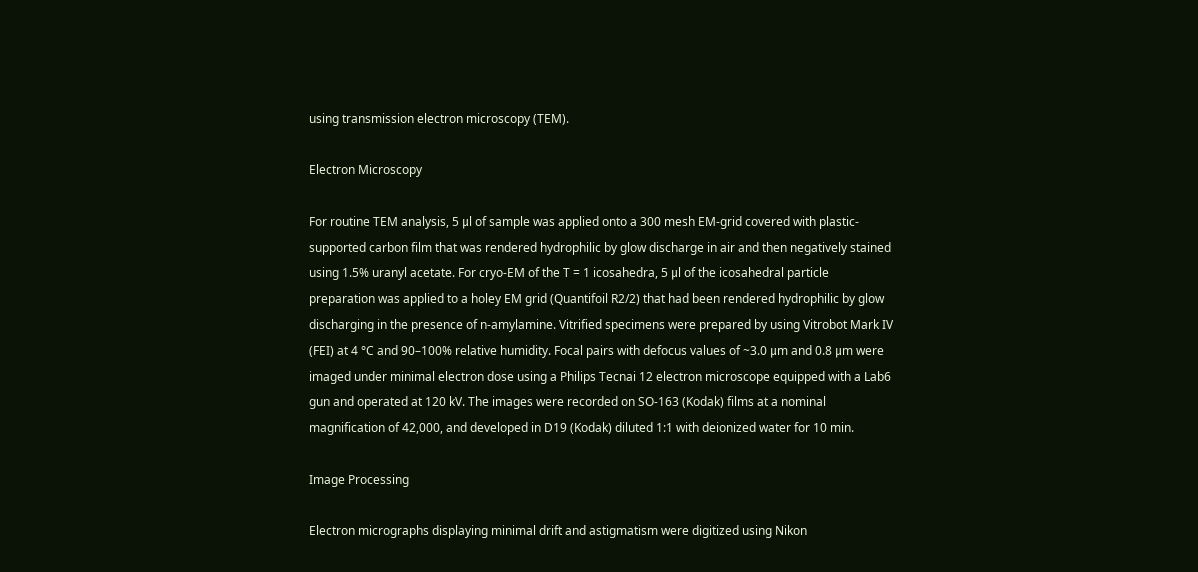using transmission electron microscopy (TEM).

Electron Microscopy

For routine TEM analysis, 5 μl of sample was applied onto a 300 mesh EM-grid covered with plastic-supported carbon film that was rendered hydrophilic by glow discharge in air and then negatively stained using 1.5% uranyl acetate. For cryo-EM of the T = 1 icosahedra, 5 μl of the icosahedral particle preparation was applied to a holey EM grid (Quantifoil R2/2) that had been rendered hydrophilic by glow discharging in the presence of n-amylamine. Vitrified specimens were prepared by using Vitrobot Mark IV (FEI) at 4 °C and 90–100% relative humidity. Focal pairs with defocus values of ~3.0 μm and 0.8 μm were imaged under minimal electron dose using a Philips Tecnai 12 electron microscope equipped with a Lab6 gun and operated at 120 kV. The images were recorded on SO-163 (Kodak) films at a nominal magnification of 42,000, and developed in D19 (Kodak) diluted 1:1 with deionized water for 10 min.

Image Processing

Electron micrographs displaying minimal drift and astigmatism were digitized using Nikon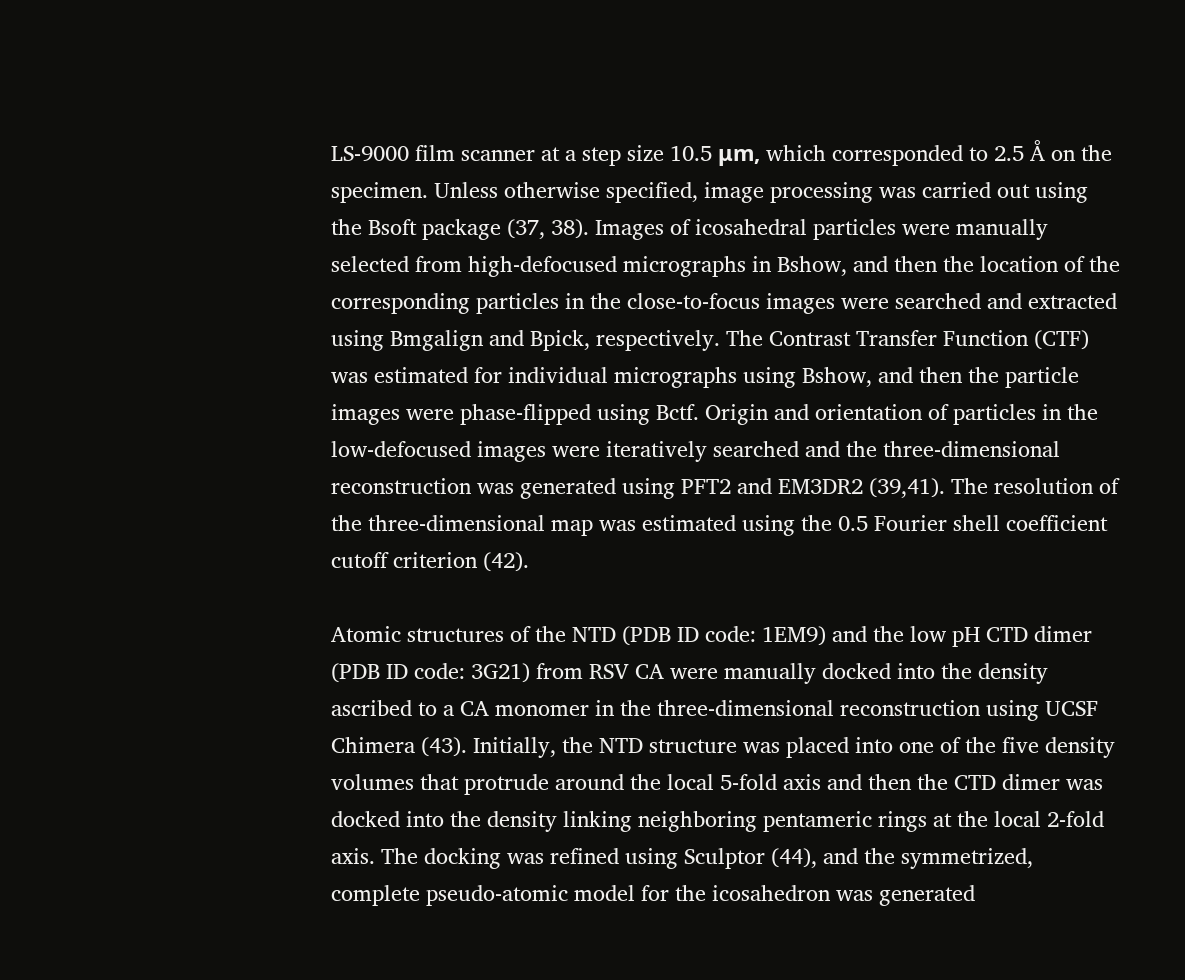LS-9000 film scanner at a step size 10.5 μm, which corresponded to 2.5 Å on the specimen. Unless otherwise specified, image processing was carried out using the Bsoft package (37, 38). Images of icosahedral particles were manually selected from high-defocused micrographs in Bshow, and then the location of the corresponding particles in the close-to-focus images were searched and extracted using Bmgalign and Bpick, respectively. The Contrast Transfer Function (CTF) was estimated for individual micrographs using Bshow, and then the particle images were phase-flipped using Bctf. Origin and orientation of particles in the low-defocused images were iteratively searched and the three-dimensional reconstruction was generated using PFT2 and EM3DR2 (39,41). The resolution of the three-dimensional map was estimated using the 0.5 Fourier shell coefficient cutoff criterion (42).

Atomic structures of the NTD (PDB ID code: 1EM9) and the low pH CTD dimer (PDB ID code: 3G21) from RSV CA were manually docked into the density ascribed to a CA monomer in the three-dimensional reconstruction using UCSF Chimera (43). Initially, the NTD structure was placed into one of the five density volumes that protrude around the local 5-fold axis and then the CTD dimer was docked into the density linking neighboring pentameric rings at the local 2-fold axis. The docking was refined using Sculptor (44), and the symmetrized, complete pseudo-atomic model for the icosahedron was generated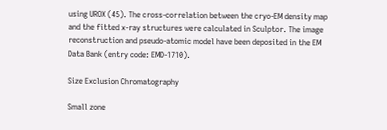using UROX (45). The cross-correlation between the cryo-EM density map and the fitted x-ray structures were calculated in Sculptor. The image reconstruction and pseudo-atomic model have been deposited in the EM Data Bank (entry code: EMD-1710).

Size Exclusion Chromatography

Small zone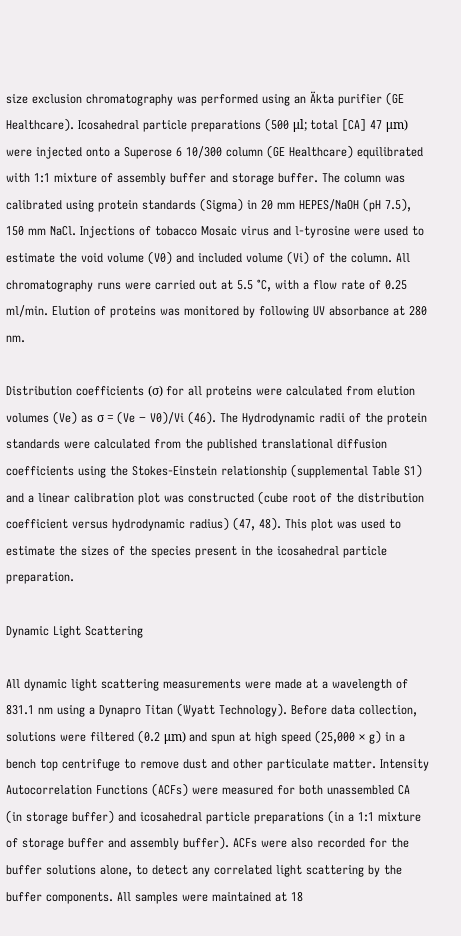size exclusion chromatography was performed using an Äkta purifier (GE Healthcare). Icosahedral particle preparations (500 μl; total [CA] 47 μm) were injected onto a Superose 6 10/300 column (GE Healthcare) equilibrated with 1:1 mixture of assembly buffer and storage buffer. The column was calibrated using protein standards (Sigma) in 20 mm HEPES/NaOH (pH 7.5), 150 mm NaCl. Injections of tobacco Mosaic virus and l-tyrosine were used to estimate the void volume (V0) and included volume (Vi) of the column. All chromatography runs were carried out at 5.5 °C, with a flow rate of 0.25 ml/min. Elution of proteins was monitored by following UV absorbance at 280 nm.

Distribution coefficients (σ) for all proteins were calculated from elution volumes (Ve) as σ = (Ve − V0)/Vi (46). The Hydrodynamic radii of the protein standards were calculated from the published translational diffusion coefficients using the Stokes-Einstein relationship (supplemental Table S1) and a linear calibration plot was constructed (cube root of the distribution coefficient versus hydrodynamic radius) (47, 48). This plot was used to estimate the sizes of the species present in the icosahedral particle preparation.

Dynamic Light Scattering

All dynamic light scattering measurements were made at a wavelength of 831.1 nm using a Dynapro Titan (Wyatt Technology). Before data collection, solutions were filtered (0.2 μm) and spun at high speed (25,000 × g) in a bench top centrifuge to remove dust and other particulate matter. Intensity Autocorrelation Functions (ACFs) were measured for both unassembled CA (in storage buffer) and icosahedral particle preparations (in a 1:1 mixture of storage buffer and assembly buffer). ACFs were also recorded for the buffer solutions alone, to detect any correlated light scattering by the buffer components. All samples were maintained at 18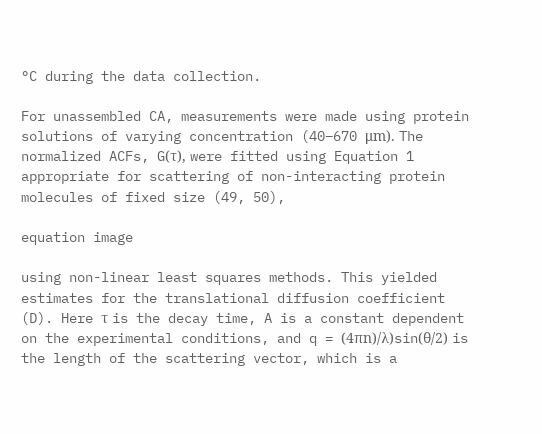°C during the data collection.

For unassembled CA, measurements were made using protein solutions of varying concentration (40–670 μm). The normalized ACFs, G(τ), were fitted using Equation 1 appropriate for scattering of non-interacting protein molecules of fixed size (49, 50),

equation image

using non-linear least squares methods. This yielded estimates for the translational diffusion coefficient (D). Here τ is the decay time, A is a constant dependent on the experimental conditions, and q = (4πn)/λ)sin(θ/2) is the length of the scattering vector, which is a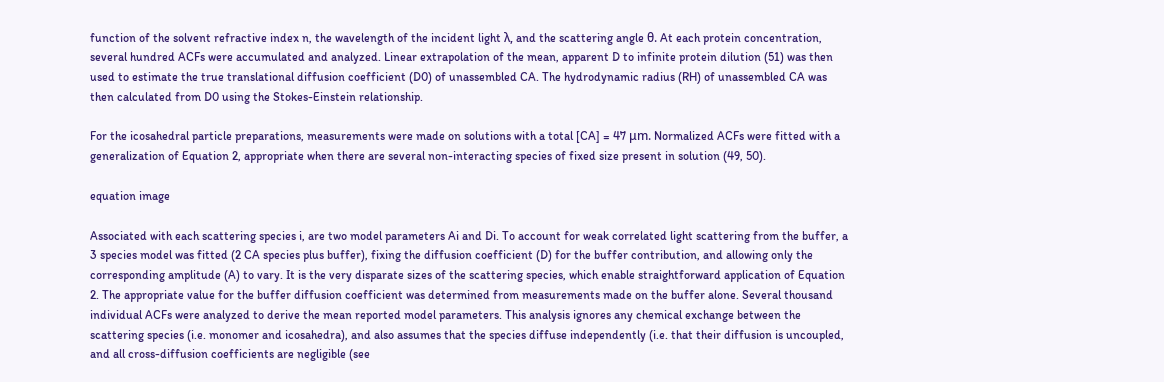function of the solvent refractive index n, the wavelength of the incident light λ, and the scattering angle θ. At each protein concentration, several hundred ACFs were accumulated and analyzed. Linear extrapolation of the mean, apparent D to infinite protein dilution (51) was then used to estimate the true translational diffusion coefficient (D0) of unassembled CA. The hydrodynamic radius (RH) of unassembled CA was then calculated from D0 using the Stokes-Einstein relationship.

For the icosahedral particle preparations, measurements were made on solutions with a total [CA] = 47 μm. Normalized ACFs were fitted with a generalization of Equation 2, appropriate when there are several non-interacting species of fixed size present in solution (49, 50).

equation image

Associated with each scattering species i, are two model parameters Ai and Di. To account for weak correlated light scattering from the buffer, a 3 species model was fitted (2 CA species plus buffer), fixing the diffusion coefficient (D) for the buffer contribution, and allowing only the corresponding amplitude (A) to vary. It is the very disparate sizes of the scattering species, which enable straightforward application of Equation 2. The appropriate value for the buffer diffusion coefficient was determined from measurements made on the buffer alone. Several thousand individual ACFs were analyzed to derive the mean reported model parameters. This analysis ignores any chemical exchange between the scattering species (i.e. monomer and icosahedra), and also assumes that the species diffuse independently (i.e. that their diffusion is uncoupled, and all cross-diffusion coefficients are negligible (see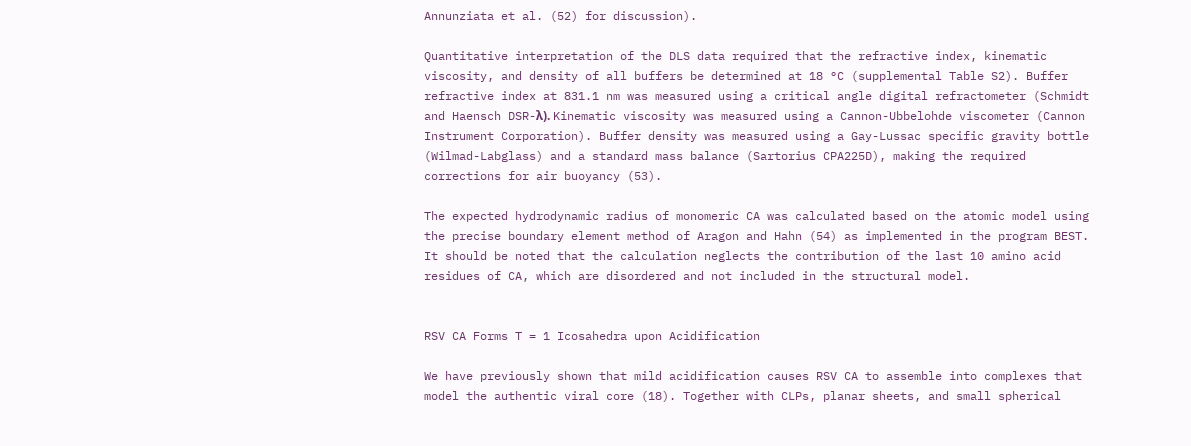Annunziata et al. (52) for discussion).

Quantitative interpretation of the DLS data required that the refractive index, kinematic viscosity, and density of all buffers be determined at 18 °C (supplemental Table S2). Buffer refractive index at 831.1 nm was measured using a critical angle digital refractometer (Schmidt and Haensch DSR-λ). Kinematic viscosity was measured using a Cannon-Ubbelohde viscometer (Cannon Instrument Corporation). Buffer density was measured using a Gay-Lussac specific gravity bottle (Wilmad-Labglass) and a standard mass balance (Sartorius CPA225D), making the required corrections for air buoyancy (53).

The expected hydrodynamic radius of monomeric CA was calculated based on the atomic model using the precise boundary element method of Aragon and Hahn (54) as implemented in the program BEST. It should be noted that the calculation neglects the contribution of the last 10 amino acid residues of CA, which are disordered and not included in the structural model.


RSV CA Forms T = 1 Icosahedra upon Acidification

We have previously shown that mild acidification causes RSV CA to assemble into complexes that model the authentic viral core (18). Together with CLPs, planar sheets, and small spherical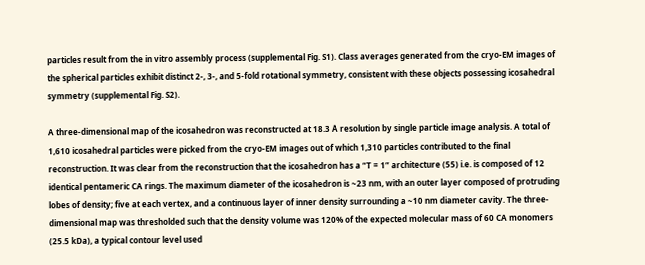particles result from the in vitro assembly process (supplemental Fig. S1). Class averages generated from the cryo-EM images of the spherical particles exhibit distinct 2-, 3-, and 5-fold rotational symmetry, consistent with these objects possessing icosahedral symmetry (supplemental Fig. S2).

A three-dimensional map of the icosahedron was reconstructed at 18.3 Å resolution by single particle image analysis. A total of 1,610 icosahedral particles were picked from the cryo-EM images out of which 1,310 particles contributed to the final reconstruction. It was clear from the reconstruction that the icosahedron has a “T = 1” architecture (55) i.e. is composed of 12 identical pentameric CA rings. The maximum diameter of the icosahedron is ~23 nm, with an outer layer composed of protruding lobes of density; five at each vertex, and a continuous layer of inner density surrounding a ~10 nm diameter cavity. The three-dimensional map was thresholded such that the density volume was 120% of the expected molecular mass of 60 CA monomers (25.5 kDa), a typical contour level used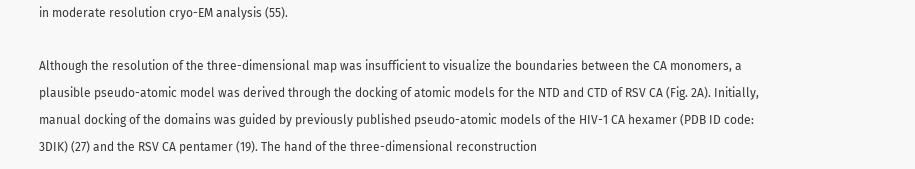in moderate resolution cryo-EM analysis (55).

Although the resolution of the three-dimensional map was insufficient to visualize the boundaries between the CA monomers, a plausible pseudo-atomic model was derived through the docking of atomic models for the NTD and CTD of RSV CA (Fig. 2A). Initially, manual docking of the domains was guided by previously published pseudo-atomic models of the HIV-1 CA hexamer (PDB ID code: 3DIK) (27) and the RSV CA pentamer (19). The hand of the three-dimensional reconstruction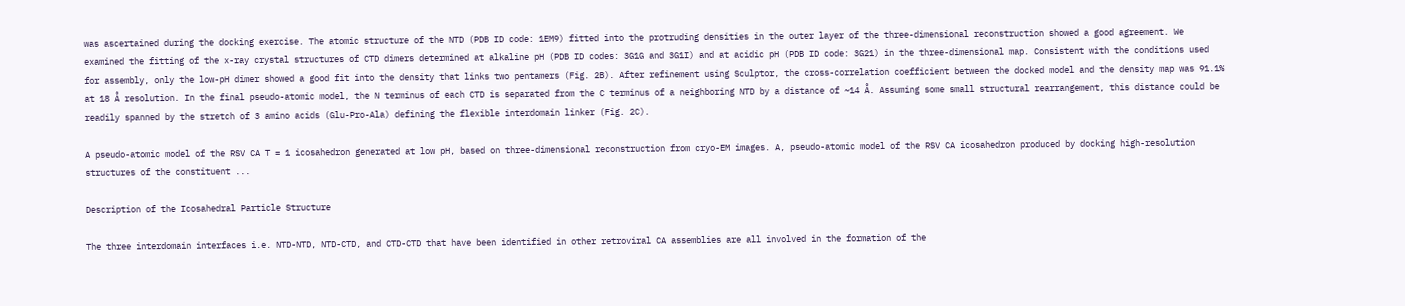was ascertained during the docking exercise. The atomic structure of the NTD (PDB ID code: 1EM9) fitted into the protruding densities in the outer layer of the three-dimensional reconstruction showed a good agreement. We examined the fitting of the x-ray crystal structures of CTD dimers determined at alkaline pH (PDB ID codes: 3G1G and 3G1I) and at acidic pH (PDB ID code: 3G21) in the three-dimensional map. Consistent with the conditions used for assembly, only the low-pH dimer showed a good fit into the density that links two pentamers (Fig. 2B). After refinement using Sculptor, the cross-correlation coefficient between the docked model and the density map was 91.1% at 18 Å resolution. In the final pseudo-atomic model, the N terminus of each CTD is separated from the C terminus of a neighboring NTD by a distance of ~14 Å. Assuming some small structural rearrangement, this distance could be readily spanned by the stretch of 3 amino acids (Glu-Pro-Ala) defining the flexible interdomain linker (Fig. 2C).

A pseudo-atomic model of the RSV CA T = 1 icosahedron generated at low pH, based on three-dimensional reconstruction from cryo-EM images. A, pseudo-atomic model of the RSV CA icosahedron produced by docking high-resolution structures of the constituent ...

Description of the Icosahedral Particle Structure

The three interdomain interfaces i.e. NTD-NTD, NTD-CTD, and CTD-CTD that have been identified in other retroviral CA assemblies are all involved in the formation of the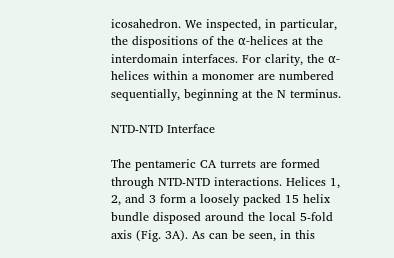icosahedron. We inspected, in particular, the dispositions of the α-helices at the interdomain interfaces. For clarity, the α-helices within a monomer are numbered sequentially, beginning at the N terminus.

NTD-NTD Interface

The pentameric CA turrets are formed through NTD-NTD interactions. Helices 1, 2, and 3 form a loosely packed 15 helix bundle disposed around the local 5-fold axis (Fig. 3A). As can be seen, in this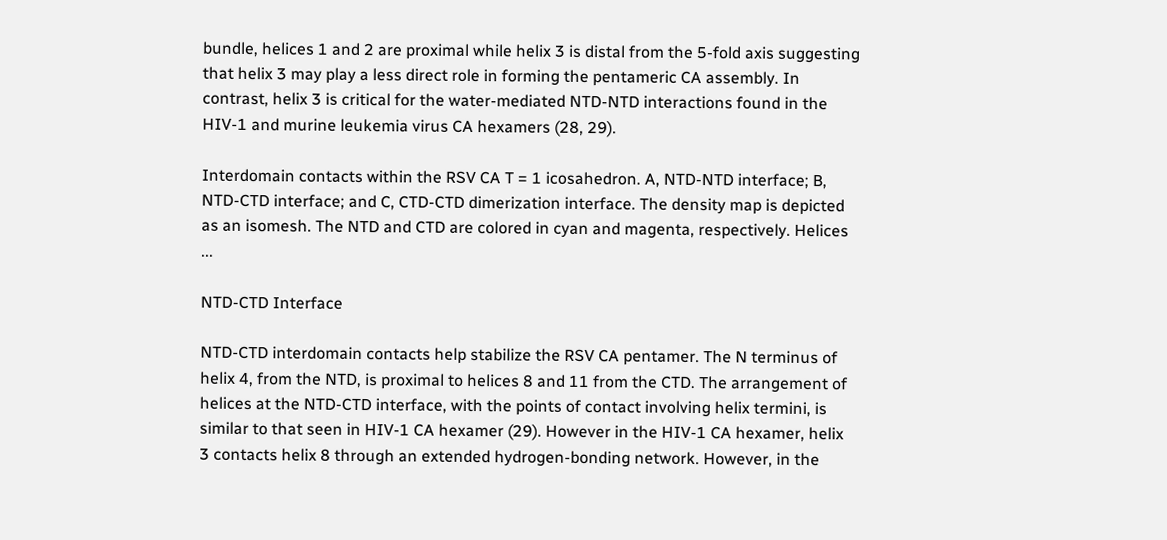bundle, helices 1 and 2 are proximal while helix 3 is distal from the 5-fold axis suggesting that helix 3 may play a less direct role in forming the pentameric CA assembly. In contrast, helix 3 is critical for the water-mediated NTD-NTD interactions found in the HIV-1 and murine leukemia virus CA hexamers (28, 29).

Interdomain contacts within the RSV CA T = 1 icosahedron. A, NTD-NTD interface; B, NTD-CTD interface; and C, CTD-CTD dimerization interface. The density map is depicted as an isomesh. The NTD and CTD are colored in cyan and magenta, respectively. Helices ...

NTD-CTD Interface

NTD-CTD interdomain contacts help stabilize the RSV CA pentamer. The N terminus of helix 4, from the NTD, is proximal to helices 8 and 11 from the CTD. The arrangement of helices at the NTD-CTD interface, with the points of contact involving helix termini, is similar to that seen in HIV-1 CA hexamer (29). However in the HIV-1 CA hexamer, helix 3 contacts helix 8 through an extended hydrogen-bonding network. However, in the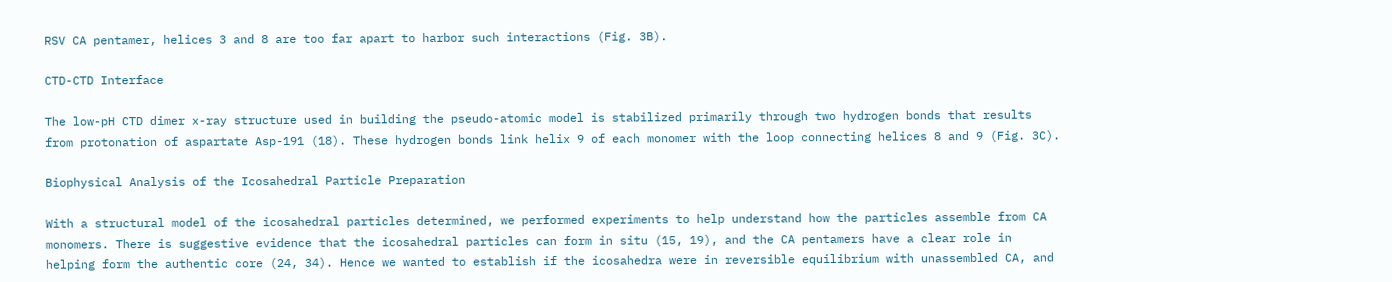RSV CA pentamer, helices 3 and 8 are too far apart to harbor such interactions (Fig. 3B).

CTD-CTD Interface

The low-pH CTD dimer x-ray structure used in building the pseudo-atomic model is stabilized primarily through two hydrogen bonds that results from protonation of aspartate Asp-191 (18). These hydrogen bonds link helix 9 of each monomer with the loop connecting helices 8 and 9 (Fig. 3C).

Biophysical Analysis of the Icosahedral Particle Preparation

With a structural model of the icosahedral particles determined, we performed experiments to help understand how the particles assemble from CA monomers. There is suggestive evidence that the icosahedral particles can form in situ (15, 19), and the CA pentamers have a clear role in helping form the authentic core (24, 34). Hence we wanted to establish if the icosahedra were in reversible equilibrium with unassembled CA, and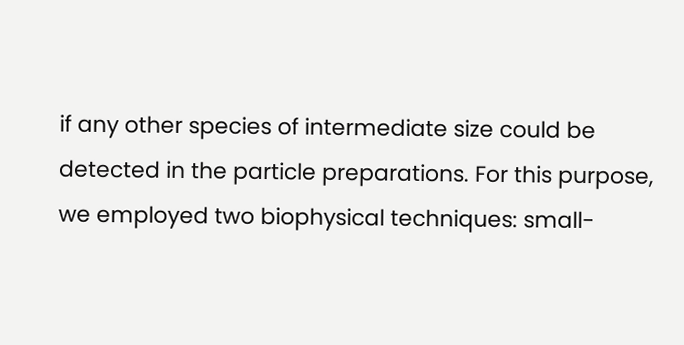if any other species of intermediate size could be detected in the particle preparations. For this purpose, we employed two biophysical techniques: small-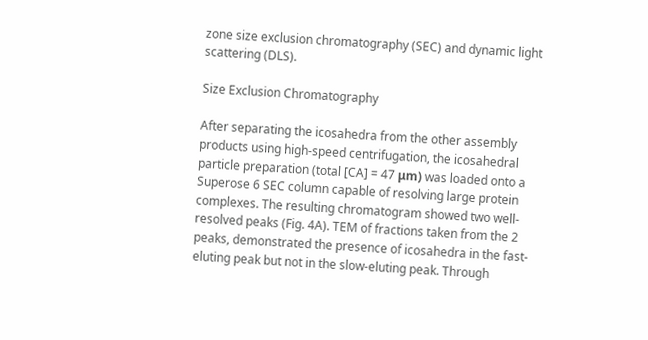zone size exclusion chromatography (SEC) and dynamic light scattering (DLS).

Size Exclusion Chromatography

After separating the icosahedra from the other assembly products using high-speed centrifugation, the icosahedral particle preparation (total [CA] = 47 μm) was loaded onto a Superose 6 SEC column capable of resolving large protein complexes. The resulting chromatogram showed two well-resolved peaks (Fig. 4A). TEM of fractions taken from the 2 peaks, demonstrated the presence of icosahedra in the fast-eluting peak but not in the slow-eluting peak. Through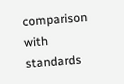comparison with standards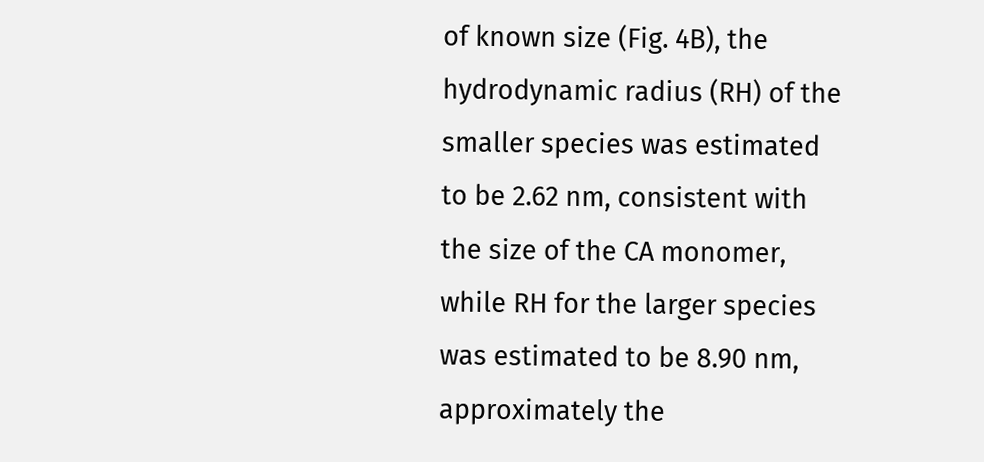of known size (Fig. 4B), the hydrodynamic radius (RH) of the smaller species was estimated to be 2.62 nm, consistent with the size of the CA monomer, while RH for the larger species was estimated to be 8.90 nm, approximately the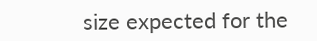size expected for the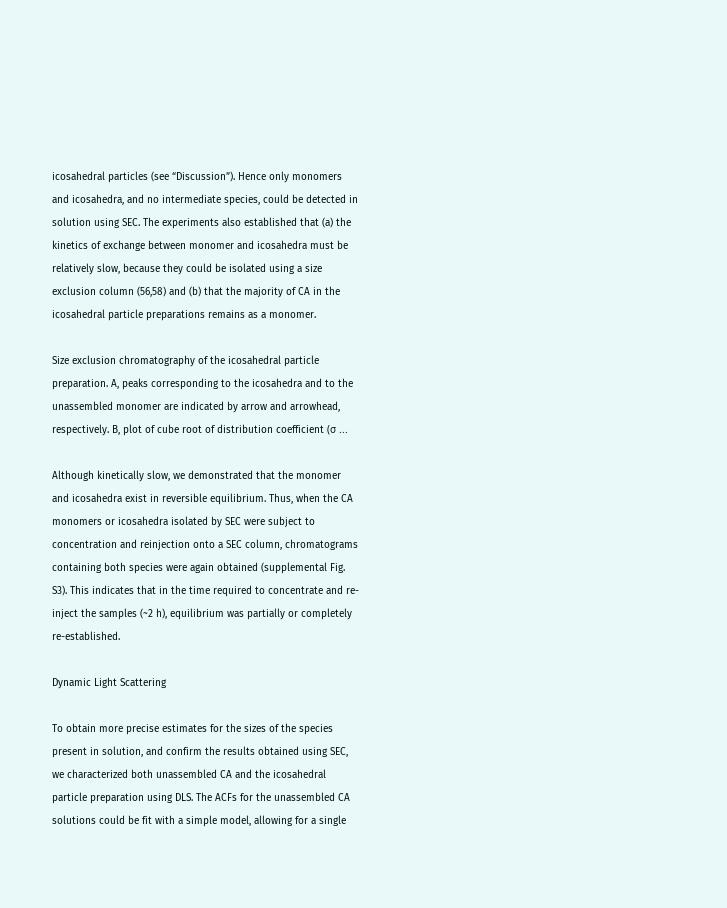icosahedral particles (see “Discussion”). Hence only monomers and icosahedra, and no intermediate species, could be detected in solution using SEC. The experiments also established that (a) the kinetics of exchange between monomer and icosahedra must be relatively slow, because they could be isolated using a size exclusion column (56,58) and (b) that the majority of CA in the icosahedral particle preparations remains as a monomer.

Size exclusion chromatography of the icosahedral particle preparation. A, peaks corresponding to the icosahedra and to the unassembled monomer are indicated by arrow and arrowhead, respectively. B, plot of cube root of distribution coefficient (σ ...

Although kinetically slow, we demonstrated that the monomer and icosahedra exist in reversible equilibrium. Thus, when the CA monomers or icosahedra isolated by SEC were subject to concentration and reinjection onto a SEC column, chromatograms containing both species were again obtained (supplemental Fig. S3). This indicates that in the time required to concentrate and re-inject the samples (~2 h), equilibrium was partially or completely re-established.

Dynamic Light Scattering

To obtain more precise estimates for the sizes of the species present in solution, and confirm the results obtained using SEC, we characterized both unassembled CA and the icosahedral particle preparation using DLS. The ACFs for the unassembled CA solutions could be fit with a simple model, allowing for a single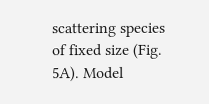scattering species of fixed size (Fig. 5A). Model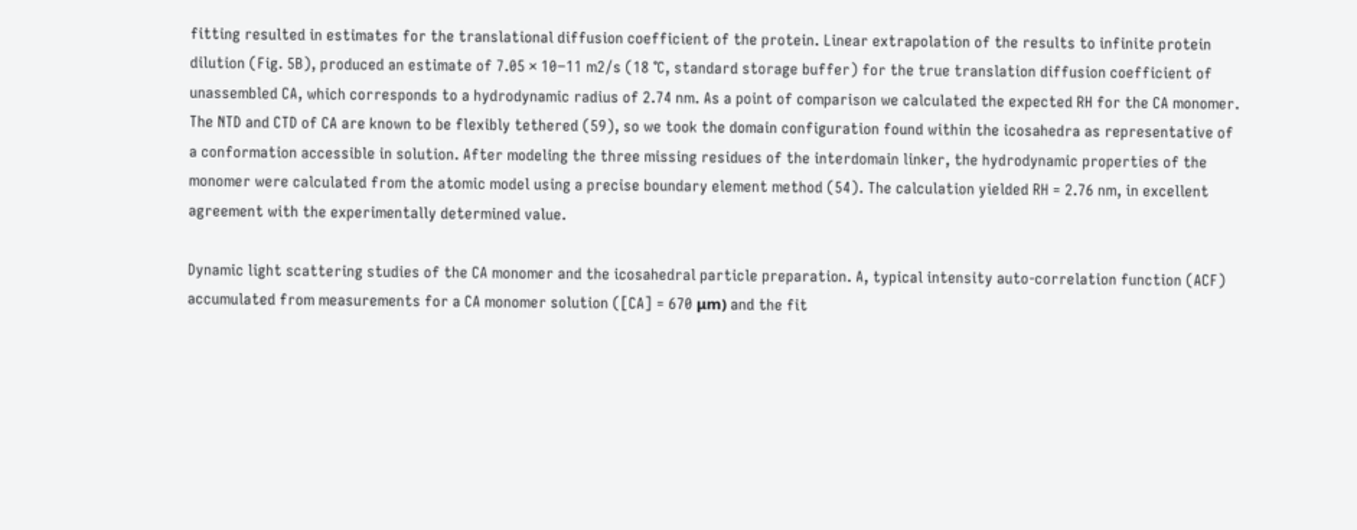fitting resulted in estimates for the translational diffusion coefficient of the protein. Linear extrapolation of the results to infinite protein dilution (Fig. 5B), produced an estimate of 7.05 × 10−11 m2/s (18 °C, standard storage buffer) for the true translation diffusion coefficient of unassembled CA, which corresponds to a hydrodynamic radius of 2.74 nm. As a point of comparison we calculated the expected RH for the CA monomer. The NTD and CTD of CA are known to be flexibly tethered (59), so we took the domain configuration found within the icosahedra as representative of a conformation accessible in solution. After modeling the three missing residues of the interdomain linker, the hydrodynamic properties of the monomer were calculated from the atomic model using a precise boundary element method (54). The calculation yielded RH = 2.76 nm, in excellent agreement with the experimentally determined value.

Dynamic light scattering studies of the CA monomer and the icosahedral particle preparation. A, typical intensity auto-correlation function (ACF) accumulated from measurements for a CA monomer solution ([CA] = 670 μm) and the fit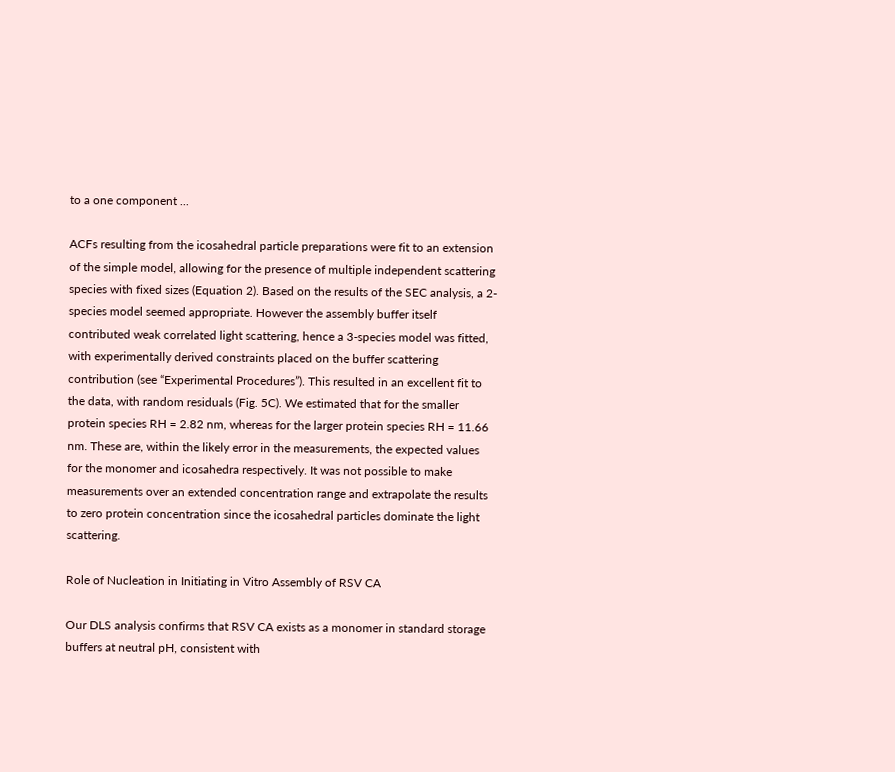to a one component ...

ACFs resulting from the icosahedral particle preparations were fit to an extension of the simple model, allowing for the presence of multiple independent scattering species with fixed sizes (Equation 2). Based on the results of the SEC analysis, a 2-species model seemed appropriate. However the assembly buffer itself contributed weak correlated light scattering, hence a 3-species model was fitted, with experimentally derived constraints placed on the buffer scattering contribution (see “Experimental Procedures”). This resulted in an excellent fit to the data, with random residuals (Fig. 5C). We estimated that for the smaller protein species RH = 2.82 nm, whereas for the larger protein species RH = 11.66 nm. These are, within the likely error in the measurements, the expected values for the monomer and icosahedra respectively. It was not possible to make measurements over an extended concentration range and extrapolate the results to zero protein concentration since the icosahedral particles dominate the light scattering.

Role of Nucleation in Initiating in Vitro Assembly of RSV CA

Our DLS analysis confirms that RSV CA exists as a monomer in standard storage buffers at neutral pH, consistent with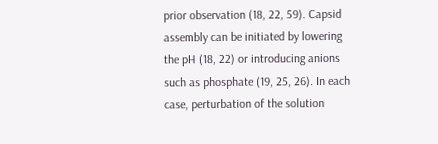prior observation (18, 22, 59). Capsid assembly can be initiated by lowering the pH (18, 22) or introducing anions such as phosphate (19, 25, 26). In each case, perturbation of the solution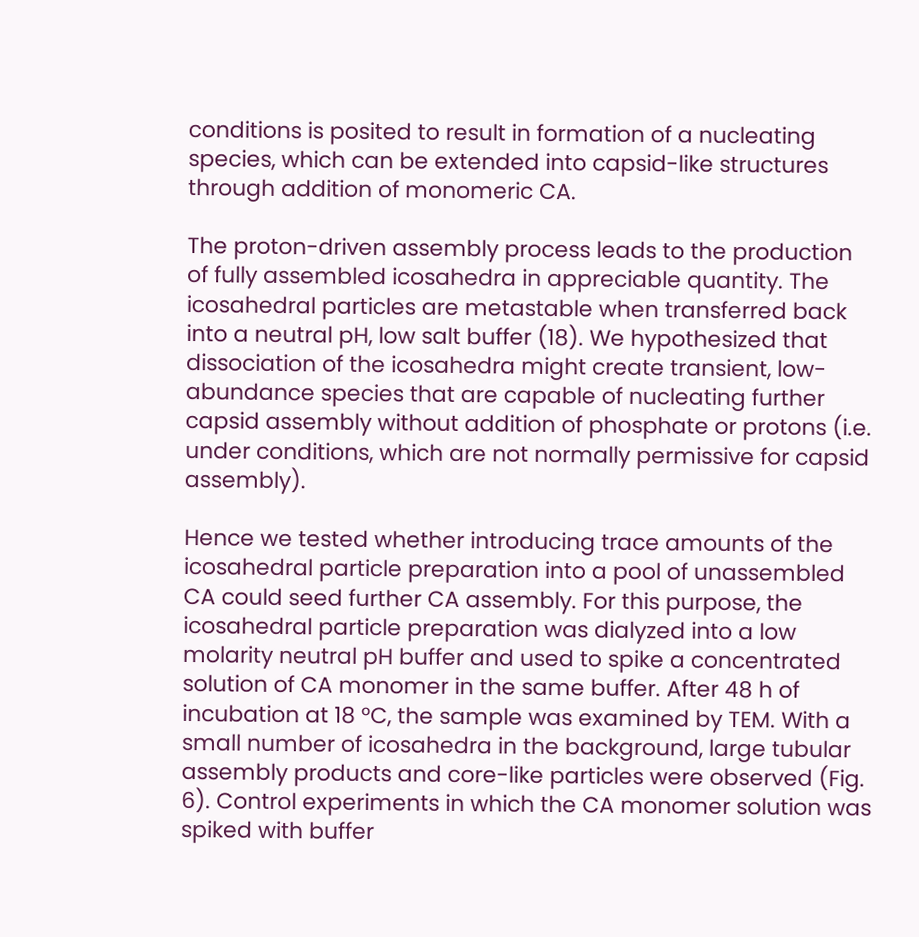conditions is posited to result in formation of a nucleating species, which can be extended into capsid-like structures through addition of monomeric CA.

The proton-driven assembly process leads to the production of fully assembled icosahedra in appreciable quantity. The icosahedral particles are metastable when transferred back into a neutral pH, low salt buffer (18). We hypothesized that dissociation of the icosahedra might create transient, low-abundance species that are capable of nucleating further capsid assembly without addition of phosphate or protons (i.e. under conditions, which are not normally permissive for capsid assembly).

Hence we tested whether introducing trace amounts of the icosahedral particle preparation into a pool of unassembled CA could seed further CA assembly. For this purpose, the icosahedral particle preparation was dialyzed into a low molarity neutral pH buffer and used to spike a concentrated solution of CA monomer in the same buffer. After 48 h of incubation at 18 °C, the sample was examined by TEM. With a small number of icosahedra in the background, large tubular assembly products and core-like particles were observed (Fig. 6). Control experiments in which the CA monomer solution was spiked with buffer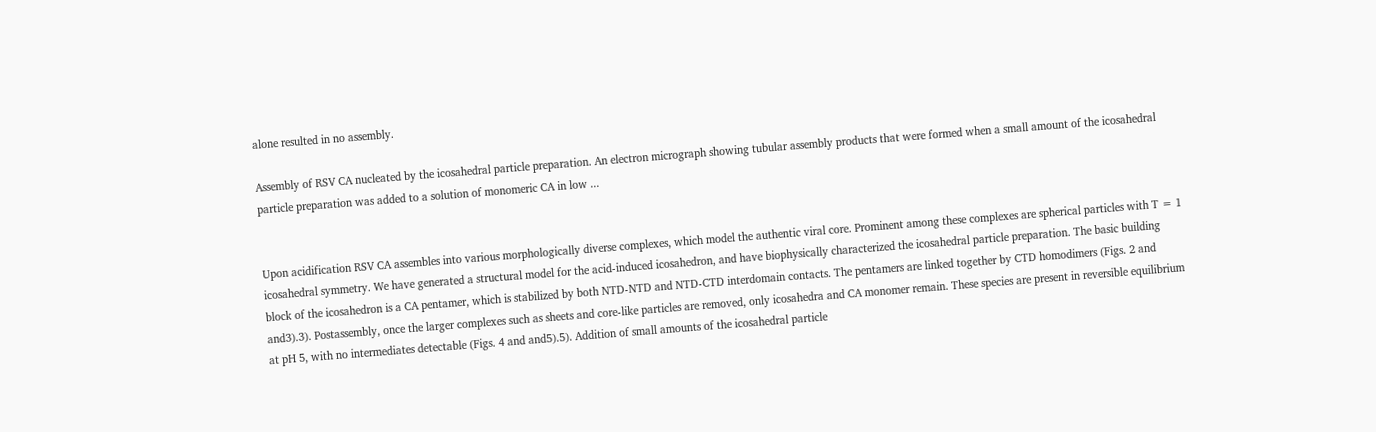alone resulted in no assembly.

Assembly of RSV CA nucleated by the icosahedral particle preparation. An electron micrograph showing tubular assembly products that were formed when a small amount of the icosahedral particle preparation was added to a solution of monomeric CA in low ...


Upon acidification RSV CA assembles into various morphologically diverse complexes, which model the authentic viral core. Prominent among these complexes are spherical particles with T = 1 icosahedral symmetry. We have generated a structural model for the acid-induced icosahedron, and have biophysically characterized the icosahedral particle preparation. The basic building block of the icosahedron is a CA pentamer, which is stabilized by both NTD-NTD and NTD-CTD interdomain contacts. The pentamers are linked together by CTD homodimers (Figs. 2 and and3).3). Postassembly, once the larger complexes such as sheets and core-like particles are removed, only icosahedra and CA monomer remain. These species are present in reversible equilibrium at pH 5, with no intermediates detectable (Figs. 4 and and5).5). Addition of small amounts of the icosahedral particle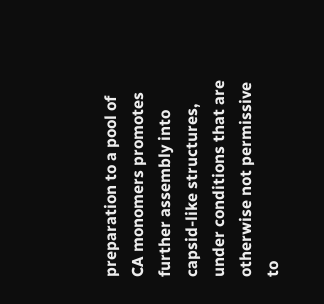preparation to a pool of CA monomers promotes further assembly into capsid-like structures, under conditions that are otherwise not permissive to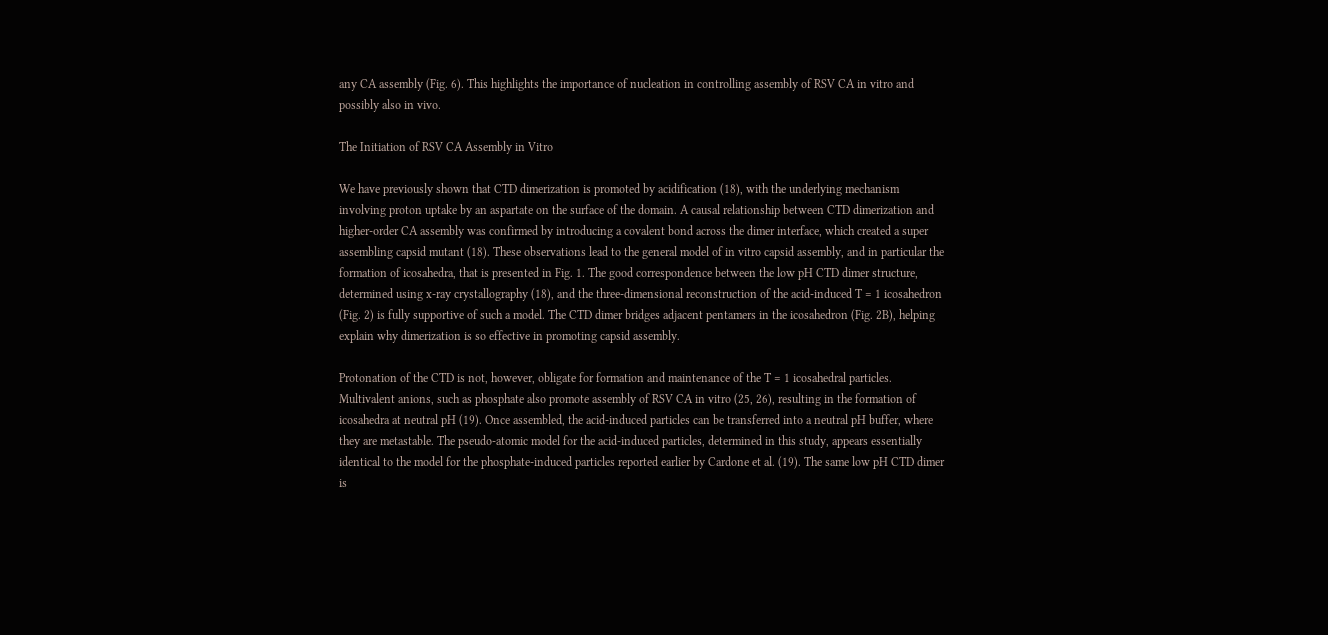any CA assembly (Fig. 6). This highlights the importance of nucleation in controlling assembly of RSV CA in vitro and possibly also in vivo.

The Initiation of RSV CA Assembly in Vitro

We have previously shown that CTD dimerization is promoted by acidification (18), with the underlying mechanism involving proton uptake by an aspartate on the surface of the domain. A causal relationship between CTD dimerization and higher-order CA assembly was confirmed by introducing a covalent bond across the dimer interface, which created a super assembling capsid mutant (18). These observations lead to the general model of in vitro capsid assembly, and in particular the formation of icosahedra, that is presented in Fig. 1. The good correspondence between the low pH CTD dimer structure, determined using x-ray crystallography (18), and the three-dimensional reconstruction of the acid-induced T = 1 icosahedron (Fig. 2) is fully supportive of such a model. The CTD dimer bridges adjacent pentamers in the icosahedron (Fig. 2B), helping explain why dimerization is so effective in promoting capsid assembly.

Protonation of the CTD is not, however, obligate for formation and maintenance of the T = 1 icosahedral particles. Multivalent anions, such as phosphate also promote assembly of RSV CA in vitro (25, 26), resulting in the formation of icosahedra at neutral pH (19). Once assembled, the acid-induced particles can be transferred into a neutral pH buffer, where they are metastable. The pseudo-atomic model for the acid-induced particles, determined in this study, appears essentially identical to the model for the phosphate-induced particles reported earlier by Cardone et al. (19). The same low pH CTD dimer is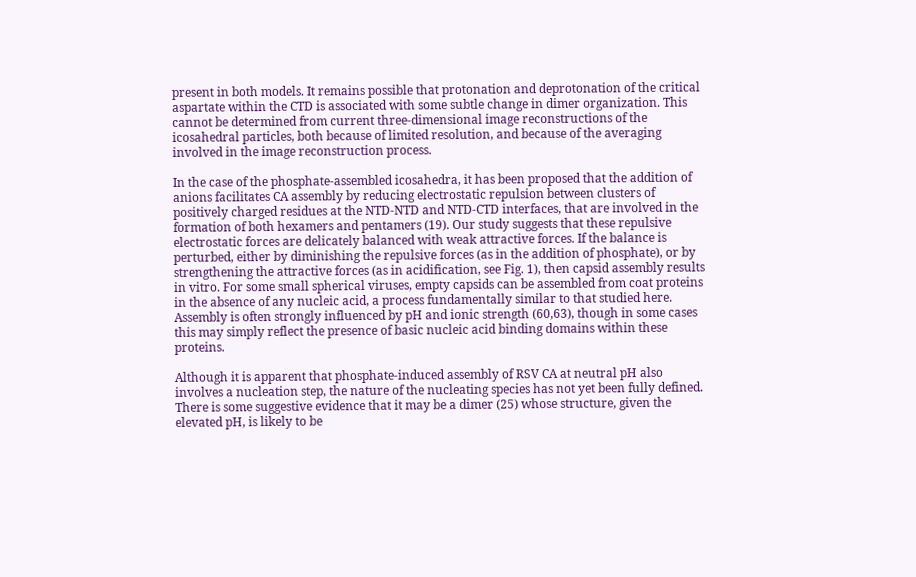present in both models. It remains possible that protonation and deprotonation of the critical aspartate within the CTD is associated with some subtle change in dimer organization. This cannot be determined from current three-dimensional image reconstructions of the icosahedral particles, both because of limited resolution, and because of the averaging involved in the image reconstruction process.

In the case of the phosphate-assembled icosahedra, it has been proposed that the addition of anions facilitates CA assembly by reducing electrostatic repulsion between clusters of positively charged residues at the NTD-NTD and NTD-CTD interfaces, that are involved in the formation of both hexamers and pentamers (19). Our study suggests that these repulsive electrostatic forces are delicately balanced with weak attractive forces. If the balance is perturbed, either by diminishing the repulsive forces (as in the addition of phosphate), or by strengthening the attractive forces (as in acidification, see Fig. 1), then capsid assembly results in vitro. For some small spherical viruses, empty capsids can be assembled from coat proteins in the absence of any nucleic acid, a process fundamentally similar to that studied here. Assembly is often strongly influenced by pH and ionic strength (60,63), though in some cases this may simply reflect the presence of basic nucleic acid binding domains within these proteins.

Although it is apparent that phosphate-induced assembly of RSV CA at neutral pH also involves a nucleation step, the nature of the nucleating species has not yet been fully defined. There is some suggestive evidence that it may be a dimer (25) whose structure, given the elevated pH, is likely to be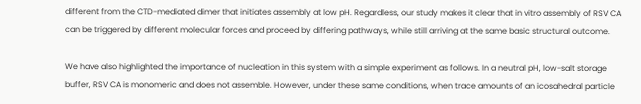different from the CTD-mediated dimer that initiates assembly at low pH. Regardless, our study makes it clear that in vitro assembly of RSV CA can be triggered by different molecular forces and proceed by differing pathways, while still arriving at the same basic structural outcome.

We have also highlighted the importance of nucleation in this system with a simple experiment as follows. In a neutral pH, low-salt storage buffer, RSV CA is monomeric and does not assemble. However, under these same conditions, when trace amounts of an icosahedral particle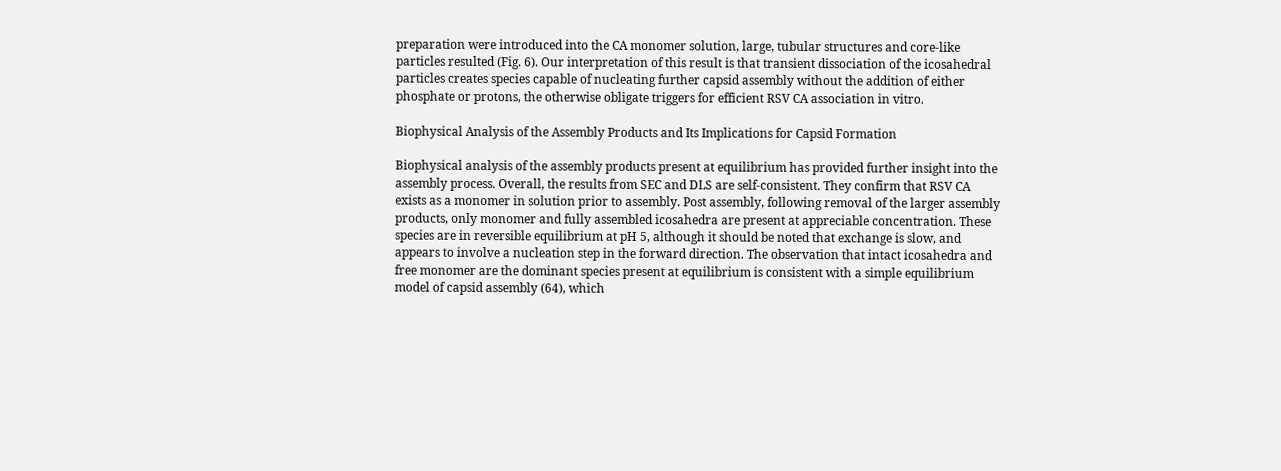preparation were introduced into the CA monomer solution, large, tubular structures and core-like particles resulted (Fig. 6). Our interpretation of this result is that transient dissociation of the icosahedral particles creates species capable of nucleating further capsid assembly without the addition of either phosphate or protons, the otherwise obligate triggers for efficient RSV CA association in vitro.

Biophysical Analysis of the Assembly Products and Its Implications for Capsid Formation

Biophysical analysis of the assembly products present at equilibrium has provided further insight into the assembly process. Overall, the results from SEC and DLS are self-consistent. They confirm that RSV CA exists as a monomer in solution prior to assembly. Post assembly, following removal of the larger assembly products, only monomer and fully assembled icosahedra are present at appreciable concentration. These species are in reversible equilibrium at pH 5, although it should be noted that exchange is slow, and appears to involve a nucleation step in the forward direction. The observation that intact icosahedra and free monomer are the dominant species present at equilibrium is consistent with a simple equilibrium model of capsid assembly (64), which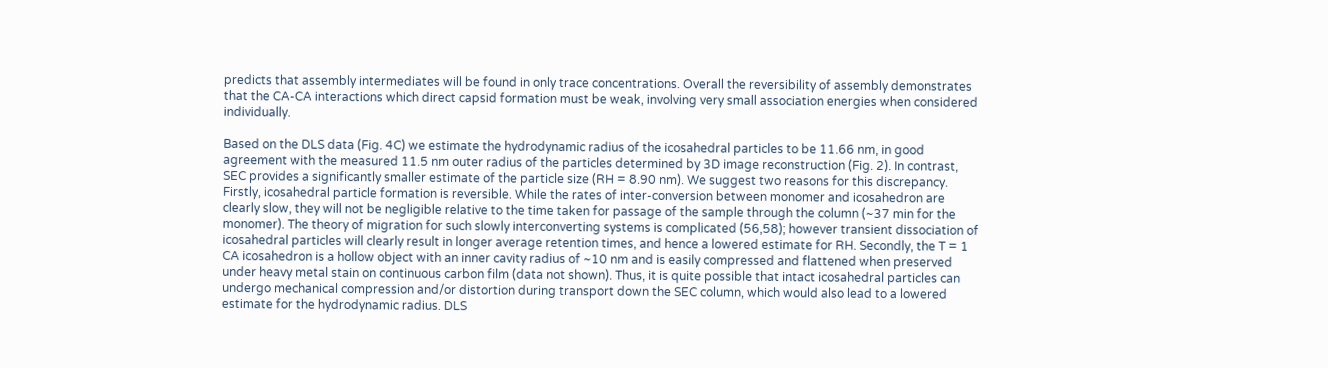predicts that assembly intermediates will be found in only trace concentrations. Overall the reversibility of assembly demonstrates that the CA-CA interactions which direct capsid formation must be weak, involving very small association energies when considered individually.

Based on the DLS data (Fig. 4C) we estimate the hydrodynamic radius of the icosahedral particles to be 11.66 nm, in good agreement with the measured 11.5 nm outer radius of the particles determined by 3D image reconstruction (Fig. 2). In contrast, SEC provides a significantly smaller estimate of the particle size (RH = 8.90 nm). We suggest two reasons for this discrepancy. Firstly, icosahedral particle formation is reversible. While the rates of inter-conversion between monomer and icosahedron are clearly slow, they will not be negligible relative to the time taken for passage of the sample through the column (~37 min for the monomer). The theory of migration for such slowly interconverting systems is complicated (56,58); however transient dissociation of icosahedral particles will clearly result in longer average retention times, and hence a lowered estimate for RH. Secondly, the T = 1 CA icosahedron is a hollow object with an inner cavity radius of ~10 nm and is easily compressed and flattened when preserved under heavy metal stain on continuous carbon film (data not shown). Thus, it is quite possible that intact icosahedral particles can undergo mechanical compression and/or distortion during transport down the SEC column, which would also lead to a lowered estimate for the hydrodynamic radius. DLS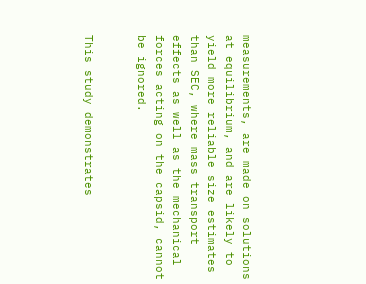measurements, are made on solutions at equilibrium, and are likely to yield more reliable size estimates than SEC, where mass transport effects as well as the mechanical forces acting on the capsid, cannot be ignored.


This study demonstrates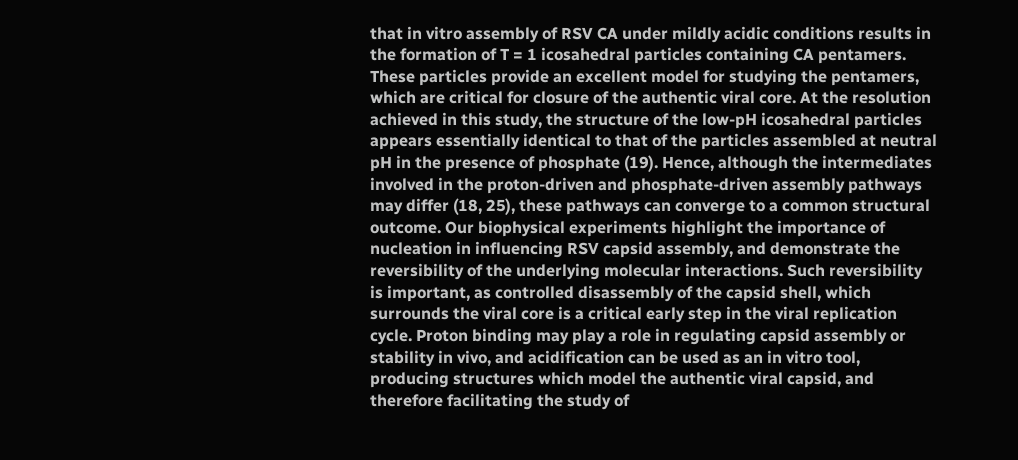that in vitro assembly of RSV CA under mildly acidic conditions results in the formation of T = 1 icosahedral particles containing CA pentamers. These particles provide an excellent model for studying the pentamers, which are critical for closure of the authentic viral core. At the resolution achieved in this study, the structure of the low-pH icosahedral particles appears essentially identical to that of the particles assembled at neutral pH in the presence of phosphate (19). Hence, although the intermediates involved in the proton-driven and phosphate-driven assembly pathways may differ (18, 25), these pathways can converge to a common structural outcome. Our biophysical experiments highlight the importance of nucleation in influencing RSV capsid assembly, and demonstrate the reversibility of the underlying molecular interactions. Such reversibility is important, as controlled disassembly of the capsid shell, which surrounds the viral core is a critical early step in the viral replication cycle. Proton binding may play a role in regulating capsid assembly or stability in vivo, and acidification can be used as an in vitro tool, producing structures which model the authentic viral capsid, and therefore facilitating the study of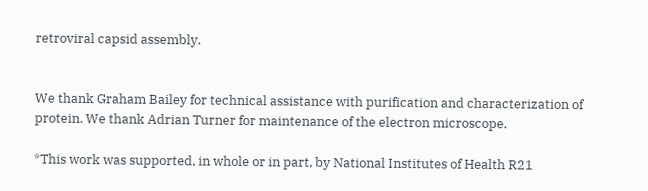retroviral capsid assembly.


We thank Graham Bailey for technical assistance with purification and characterization of protein. We thank Adrian Turner for maintenance of the electron microscope.

*This work was supported, in whole or in part, by National Institutes of Health R21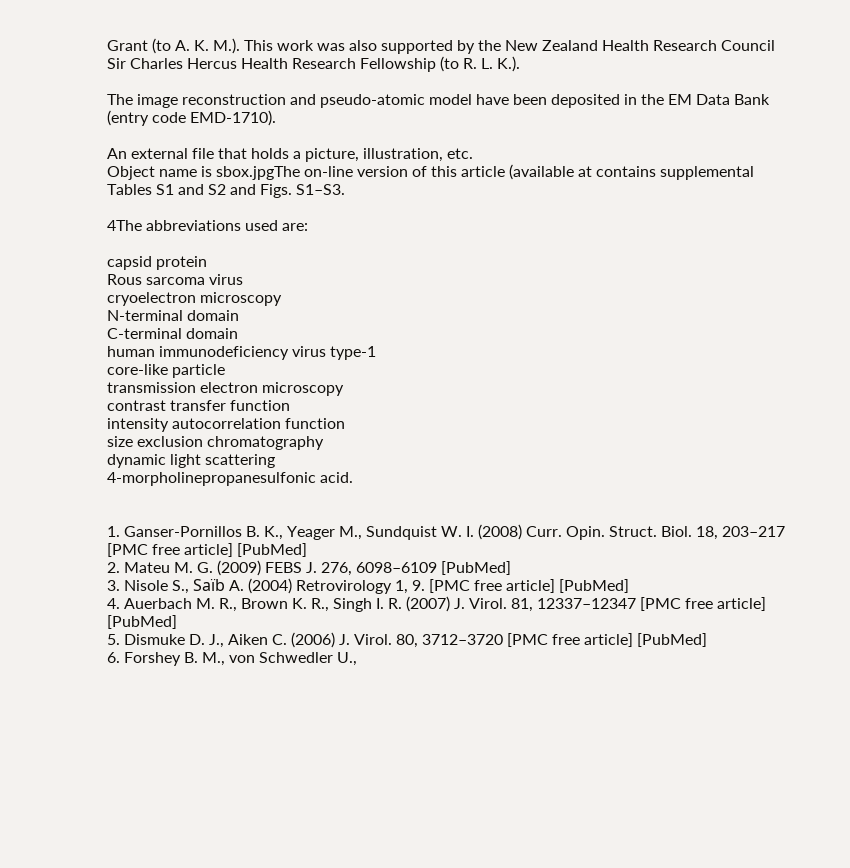Grant (to A. K. M.). This work was also supported by the New Zealand Health Research Council Sir Charles Hercus Health Research Fellowship (to R. L. K.).

The image reconstruction and pseudo-atomic model have been deposited in the EM Data Bank (entry code EMD-1710).

An external file that holds a picture, illustration, etc.
Object name is sbox.jpgThe on-line version of this article (available at contains supplemental Tables S1 and S2 and Figs. S1–S3.

4The abbreviations used are:

capsid protein
Rous sarcoma virus
cryoelectron microscopy
N-terminal domain
C-terminal domain
human immunodeficiency virus type-1
core-like particle
transmission electron microscopy
contrast transfer function
intensity autocorrelation function
size exclusion chromatography
dynamic light scattering
4-morpholinepropanesulfonic acid.


1. Ganser-Pornillos B. K., Yeager M., Sundquist W. I. (2008) Curr. Opin. Struct. Biol. 18, 203–217 [PMC free article] [PubMed]
2. Mateu M. G. (2009) FEBS J. 276, 6098–6109 [PubMed]
3. Nisole S., Saïb A. (2004) Retrovirology 1, 9. [PMC free article] [PubMed]
4. Auerbach M. R., Brown K. R., Singh I. R. (2007) J. Virol. 81, 12337–12347 [PMC free article] [PubMed]
5. Dismuke D. J., Aiken C. (2006) J. Virol. 80, 3712–3720 [PMC free article] [PubMed]
6. Forshey B. M., von Schwedler U.,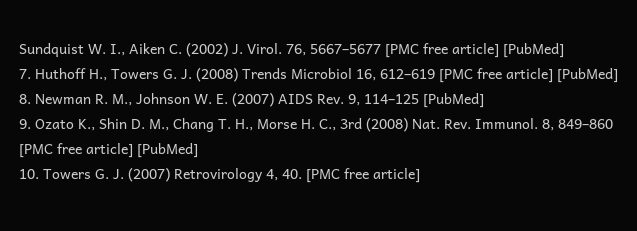Sundquist W. I., Aiken C. (2002) J. Virol. 76, 5667–5677 [PMC free article] [PubMed]
7. Huthoff H., Towers G. J. (2008) Trends Microbiol 16, 612–619 [PMC free article] [PubMed]
8. Newman R. M., Johnson W. E. (2007) AIDS Rev. 9, 114–125 [PubMed]
9. Ozato K., Shin D. M., Chang T. H., Morse H. C., 3rd (2008) Nat. Rev. Immunol. 8, 849–860 [PMC free article] [PubMed]
10. Towers G. J. (2007) Retrovirology 4, 40. [PMC free article]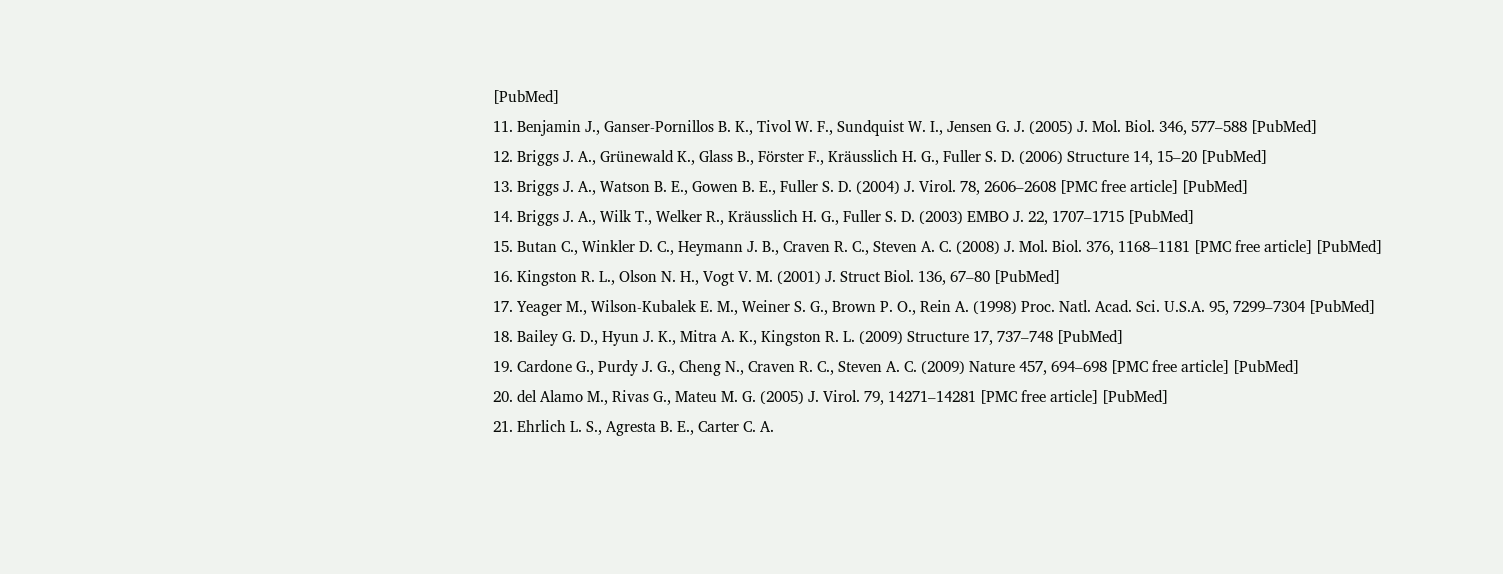[PubMed]
11. Benjamin J., Ganser-Pornillos B. K., Tivol W. F., Sundquist W. I., Jensen G. J. (2005) J. Mol. Biol. 346, 577–588 [PubMed]
12. Briggs J. A., Grünewald K., Glass B., Förster F., Kräusslich H. G., Fuller S. D. (2006) Structure 14, 15–20 [PubMed]
13. Briggs J. A., Watson B. E., Gowen B. E., Fuller S. D. (2004) J. Virol. 78, 2606–2608 [PMC free article] [PubMed]
14. Briggs J. A., Wilk T., Welker R., Kräusslich H. G., Fuller S. D. (2003) EMBO J. 22, 1707–1715 [PubMed]
15. Butan C., Winkler D. C., Heymann J. B., Craven R. C., Steven A. C. (2008) J. Mol. Biol. 376, 1168–1181 [PMC free article] [PubMed]
16. Kingston R. L., Olson N. H., Vogt V. M. (2001) J. Struct Biol. 136, 67–80 [PubMed]
17. Yeager M., Wilson-Kubalek E. M., Weiner S. G., Brown P. O., Rein A. (1998) Proc. Natl. Acad. Sci. U.S.A. 95, 7299–7304 [PubMed]
18. Bailey G. D., Hyun J. K., Mitra A. K., Kingston R. L. (2009) Structure 17, 737–748 [PubMed]
19. Cardone G., Purdy J. G., Cheng N., Craven R. C., Steven A. C. (2009) Nature 457, 694–698 [PMC free article] [PubMed]
20. del Alamo M., Rivas G., Mateu M. G. (2005) J. Virol. 79, 14271–14281 [PMC free article] [PubMed]
21. Ehrlich L. S., Agresta B. E., Carter C. A.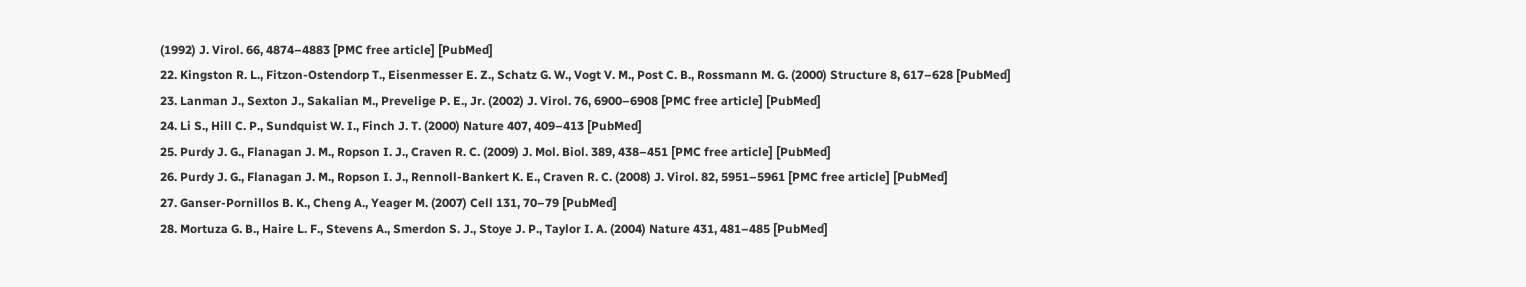(1992) J. Virol. 66, 4874–4883 [PMC free article] [PubMed]
22. Kingston R. L., Fitzon-Ostendorp T., Eisenmesser E. Z., Schatz G. W., Vogt V. M., Post C. B., Rossmann M. G. (2000) Structure 8, 617–628 [PubMed]
23. Lanman J., Sexton J., Sakalian M., Prevelige P. E., Jr. (2002) J. Virol. 76, 6900–6908 [PMC free article] [PubMed]
24. Li S., Hill C. P., Sundquist W. I., Finch J. T. (2000) Nature 407, 409–413 [PubMed]
25. Purdy J. G., Flanagan J. M., Ropson I. J., Craven R. C. (2009) J. Mol. Biol. 389, 438–451 [PMC free article] [PubMed]
26. Purdy J. G., Flanagan J. M., Ropson I. J., Rennoll-Bankert K. E., Craven R. C. (2008) J. Virol. 82, 5951–5961 [PMC free article] [PubMed]
27. Ganser-Pornillos B. K., Cheng A., Yeager M. (2007) Cell 131, 70–79 [PubMed]
28. Mortuza G. B., Haire L. F., Stevens A., Smerdon S. J., Stoye J. P., Taylor I. A. (2004) Nature 431, 481–485 [PubMed]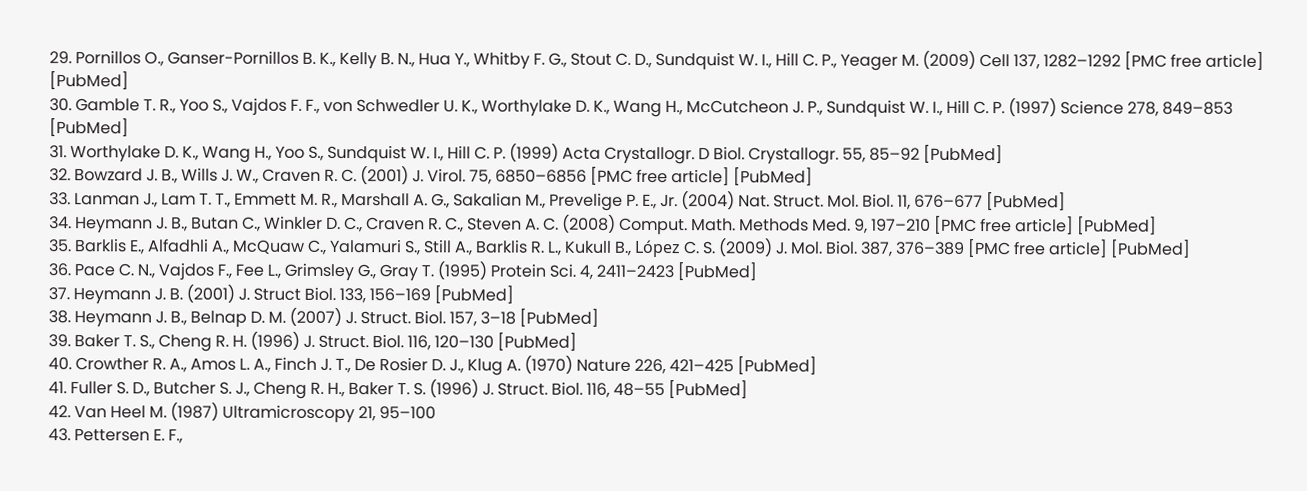29. Pornillos O., Ganser-Pornillos B. K., Kelly B. N., Hua Y., Whitby F. G., Stout C. D., Sundquist W. I., Hill C. P., Yeager M. (2009) Cell 137, 1282–1292 [PMC free article] [PubMed]
30. Gamble T. R., Yoo S., Vajdos F. F., von Schwedler U. K., Worthylake D. K., Wang H., McCutcheon J. P., Sundquist W. I., Hill C. P. (1997) Science 278, 849–853 [PubMed]
31. Worthylake D. K., Wang H., Yoo S., Sundquist W. I., Hill C. P. (1999) Acta Crystallogr. D Biol. Crystallogr. 55, 85–92 [PubMed]
32. Bowzard J. B., Wills J. W., Craven R. C. (2001) J. Virol. 75, 6850–6856 [PMC free article] [PubMed]
33. Lanman J., Lam T. T., Emmett M. R., Marshall A. G., Sakalian M., Prevelige P. E., Jr. (2004) Nat. Struct. Mol. Biol. 11, 676–677 [PubMed]
34. Heymann J. B., Butan C., Winkler D. C., Craven R. C., Steven A. C. (2008) Comput. Math. Methods Med. 9, 197–210 [PMC free article] [PubMed]
35. Barklis E., Alfadhli A., McQuaw C., Yalamuri S., Still A., Barklis R. L., Kukull B., López C. S. (2009) J. Mol. Biol. 387, 376–389 [PMC free article] [PubMed]
36. Pace C. N., Vajdos F., Fee L., Grimsley G., Gray T. (1995) Protein Sci. 4, 2411–2423 [PubMed]
37. Heymann J. B. (2001) J. Struct Biol. 133, 156–169 [PubMed]
38. Heymann J. B., Belnap D. M. (2007) J. Struct. Biol. 157, 3–18 [PubMed]
39. Baker T. S., Cheng R. H. (1996) J. Struct. Biol. 116, 120–130 [PubMed]
40. Crowther R. A., Amos L. A., Finch J. T., De Rosier D. J., Klug A. (1970) Nature 226, 421–425 [PubMed]
41. Fuller S. D., Butcher S. J., Cheng R. H., Baker T. S. (1996) J. Struct. Biol. 116, 48–55 [PubMed]
42. Van Heel M. (1987) Ultramicroscopy 21, 95–100
43. Pettersen E. F.,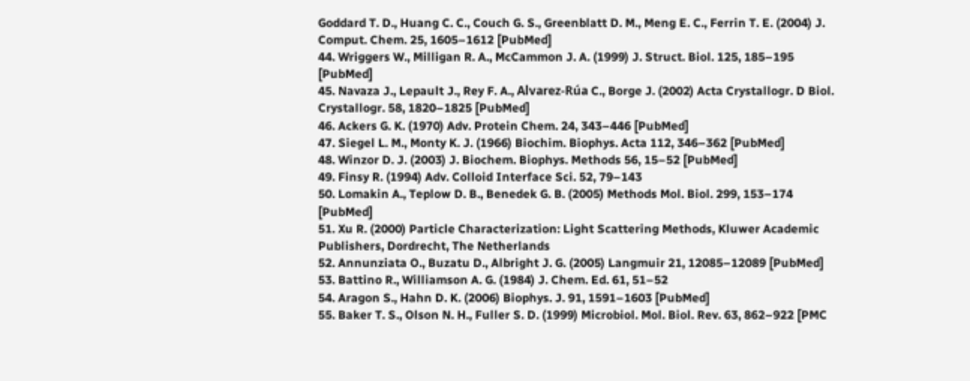Goddard T. D., Huang C. C., Couch G. S., Greenblatt D. M., Meng E. C., Ferrin T. E. (2004) J. Comput. Chem. 25, 1605–1612 [PubMed]
44. Wriggers W., Milligan R. A., McCammon J. A. (1999) J. Struct. Biol. 125, 185–195 [PubMed]
45. Navaza J., Lepault J., Rey F. A., Alvarez-Rúa C., Borge J. (2002) Acta Crystallogr. D Biol. Crystallogr. 58, 1820–1825 [PubMed]
46. Ackers G. K. (1970) Adv. Protein Chem. 24, 343–446 [PubMed]
47. Siegel L. M., Monty K. J. (1966) Biochim. Biophys. Acta 112, 346–362 [PubMed]
48. Winzor D. J. (2003) J. Biochem. Biophys. Methods 56, 15–52 [PubMed]
49. Finsy R. (1994) Adv. Colloid Interface Sci. 52, 79–143
50. Lomakin A., Teplow D. B., Benedek G. B. (2005) Methods Mol. Biol. 299, 153–174 [PubMed]
51. Xu R. (2000) Particle Characterization: Light Scattering Methods, Kluwer Academic Publishers, Dordrecht, The Netherlands
52. Annunziata O., Buzatu D., Albright J. G. (2005) Langmuir 21, 12085–12089 [PubMed]
53. Battino R., Williamson A. G. (1984) J. Chem. Ed. 61, 51–52
54. Aragon S., Hahn D. K. (2006) Biophys. J. 91, 1591–1603 [PubMed]
55. Baker T. S., Olson N. H., Fuller S. D. (1999) Microbiol. Mol. Biol. Rev. 63, 862–922 [PMC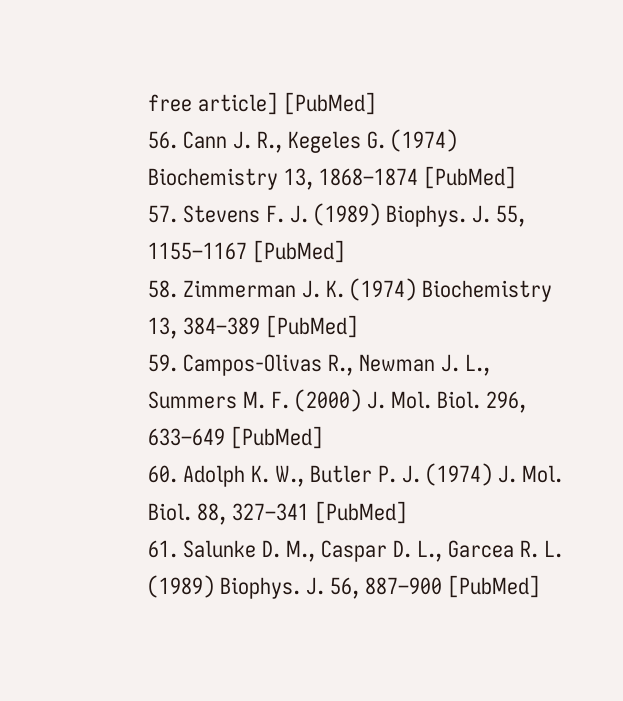free article] [PubMed]
56. Cann J. R., Kegeles G. (1974) Biochemistry 13, 1868–1874 [PubMed]
57. Stevens F. J. (1989) Biophys. J. 55, 1155–1167 [PubMed]
58. Zimmerman J. K. (1974) Biochemistry 13, 384–389 [PubMed]
59. Campos-Olivas R., Newman J. L., Summers M. F. (2000) J. Mol. Biol. 296, 633–649 [PubMed]
60. Adolph K. W., Butler P. J. (1974) J. Mol. Biol. 88, 327–341 [PubMed]
61. Salunke D. M., Caspar D. L., Garcea R. L. (1989) Biophys. J. 56, 887–900 [PubMed]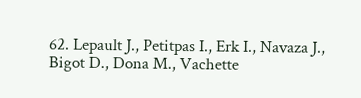62. Lepault J., Petitpas I., Erk I., Navaza J., Bigot D., Dona M., Vachette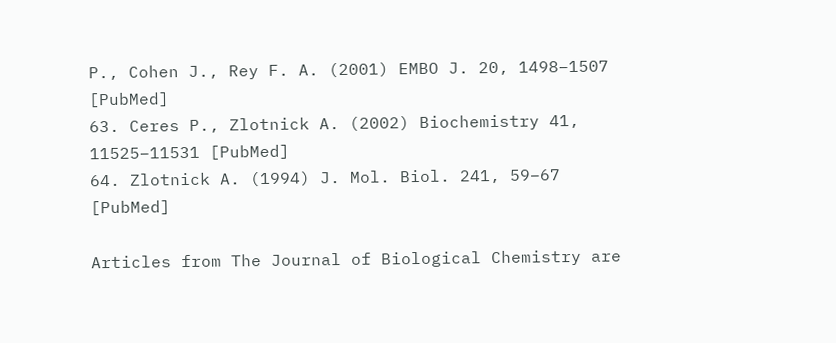P., Cohen J., Rey F. A. (2001) EMBO J. 20, 1498–1507 [PubMed]
63. Ceres P., Zlotnick A. (2002) Biochemistry 41, 11525–11531 [PubMed]
64. Zlotnick A. (1994) J. Mol. Biol. 241, 59–67 [PubMed]

Articles from The Journal of Biological Chemistry are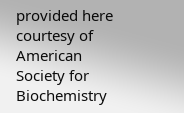provided here courtesy of American Society for Biochemistry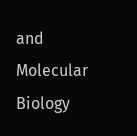and Molecular Biology